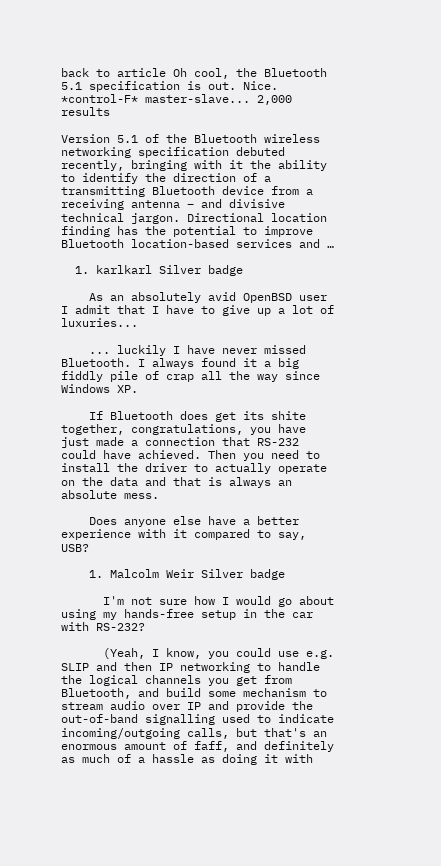back to article Oh cool, the Bluetooth 5.1 specification is out. Nice. *control-F* master-slave... 2,000 results

Version 5.1 of the Bluetooth wireless networking specification debuted recently, bringing with it the ability to identify the direction of a transmitting Bluetooth device from a receiving antenna – and divisive technical jargon. Directional location finding has the potential to improve Bluetooth location-based services and …

  1. karlkarl Silver badge

    As an absolutely avid OpenBSD user I admit that I have to give up a lot of luxuries...

    ... luckily I have never missed Bluetooth. I always found it a big fiddly pile of crap all the way since Windows XP.

    If Bluetooth does get its shite together, congratulations, you have just made a connection that RS-232 could have achieved. Then you need to install the driver to actually operate on the data and that is always an absolute mess.

    Does anyone else have a better experience with it compared to say, USB?

    1. Malcolm Weir Silver badge

      I'm not sure how I would go about using my hands-free setup in the car with RS-232?

      (Yeah, I know, you could use e.g. SLIP and then IP networking to handle the logical channels you get from Bluetooth, and build some mechanism to stream audio over IP and provide the out-of-band signalling used to indicate incoming/outgoing calls, but that's an enormous amount of faff, and definitely as much of a hassle as doing it with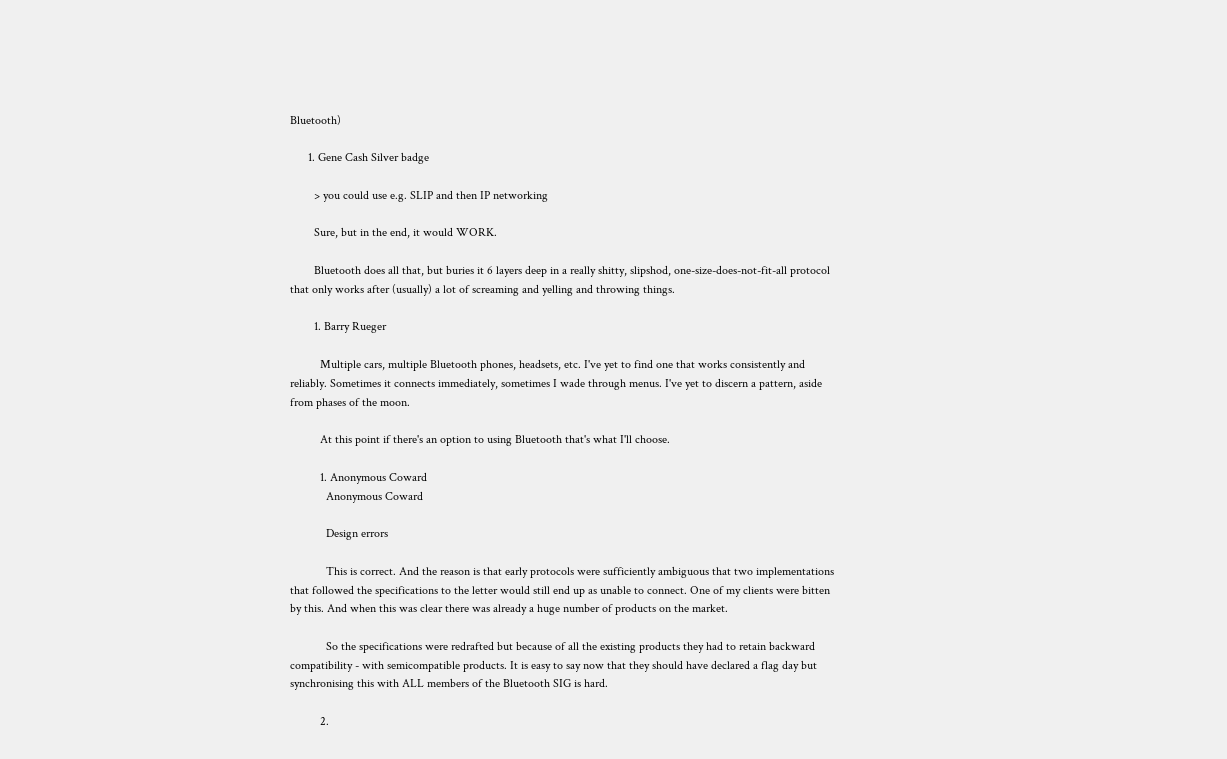Bluetooth)

      1. Gene Cash Silver badge

        > you could use e.g. SLIP and then IP networking

        Sure, but in the end, it would WORK.

        Bluetooth does all that, but buries it 6 layers deep in a really shitty, slipshod, one-size-does-not-fit-all protocol that only works after (usually) a lot of screaming and yelling and throwing things.

        1. Barry Rueger

          Multiple cars, multiple Bluetooth phones, headsets, etc. I've yet to find one that works consistently and reliably. Sometimes it connects immediately, sometimes I wade through menus. I've yet to discern a pattern, aside from phases of the moon.

          At this point if there's an option to using Bluetooth that's what I'll choose.

          1. Anonymous Coward
            Anonymous Coward

            Design errors

            This is correct. And the reason is that early protocols were sufficiently ambiguous that two implementations that followed the specifications to the letter would still end up as unable to connect. One of my clients were bitten by this. And when this was clear there was already a huge number of products on the market.

            So the specifications were redrafted but because of all the existing products they had to retain backward compatibility - with semicompatible products. It is easy to say now that they should have declared a flag day but synchronising this with ALL members of the Bluetooth SIG is hard.

          2.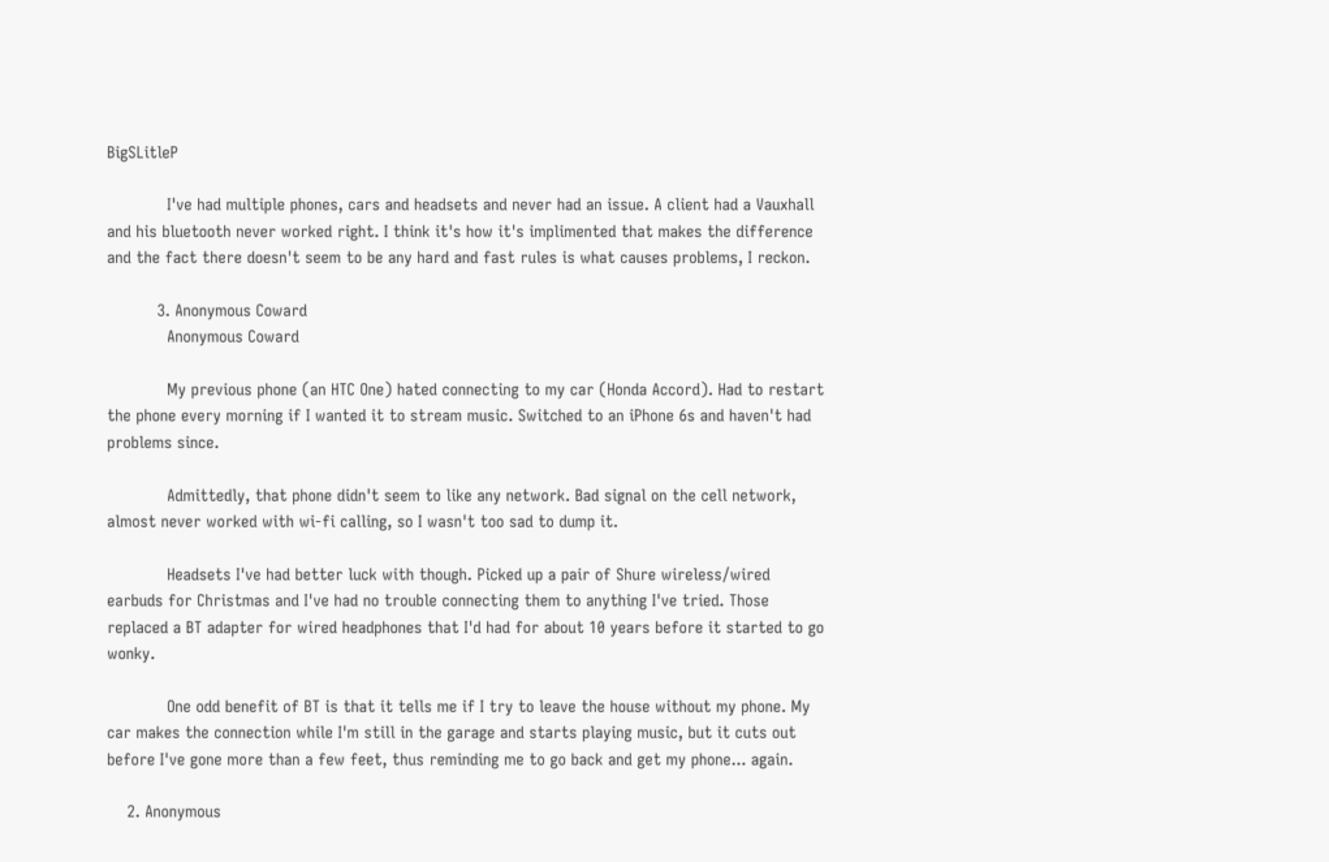BigSLitleP

            I've had multiple phones, cars and headsets and never had an issue. A client had a Vauxhall and his bluetooth never worked right. I think it's how it's implimented that makes the difference and the fact there doesn't seem to be any hard and fast rules is what causes problems, I reckon.

          3. Anonymous Coward
            Anonymous Coward

            My previous phone (an HTC One) hated connecting to my car (Honda Accord). Had to restart the phone every morning if I wanted it to stream music. Switched to an iPhone 6s and haven't had problems since.

            Admittedly, that phone didn't seem to like any network. Bad signal on the cell network, almost never worked with wi-fi calling, so I wasn't too sad to dump it.

            Headsets I've had better luck with though. Picked up a pair of Shure wireless/wired earbuds for Christmas and I've had no trouble connecting them to anything I've tried. Those replaced a BT adapter for wired headphones that I'd had for about 10 years before it started to go wonky.

            One odd benefit of BT is that it tells me if I try to leave the house without my phone. My car makes the connection while I'm still in the garage and starts playing music, but it cuts out before I've gone more than a few feet, thus reminding me to go back and get my phone... again.

    2. Anonymous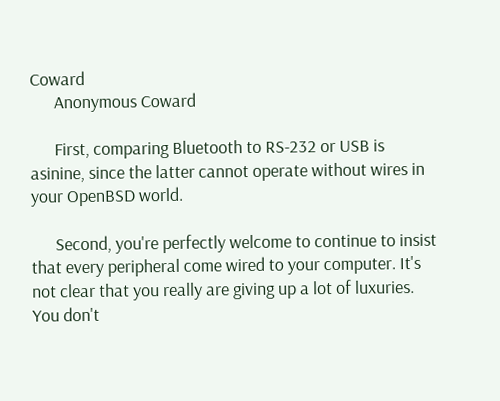Coward
      Anonymous Coward

      First, comparing Bluetooth to RS-232 or USB is asinine, since the latter cannot operate without wires in your OpenBSD world.

      Second, you're perfectly welcome to continue to insist that every peripheral come wired to your computer. It's not clear that you really are giving up a lot of luxuries. You don't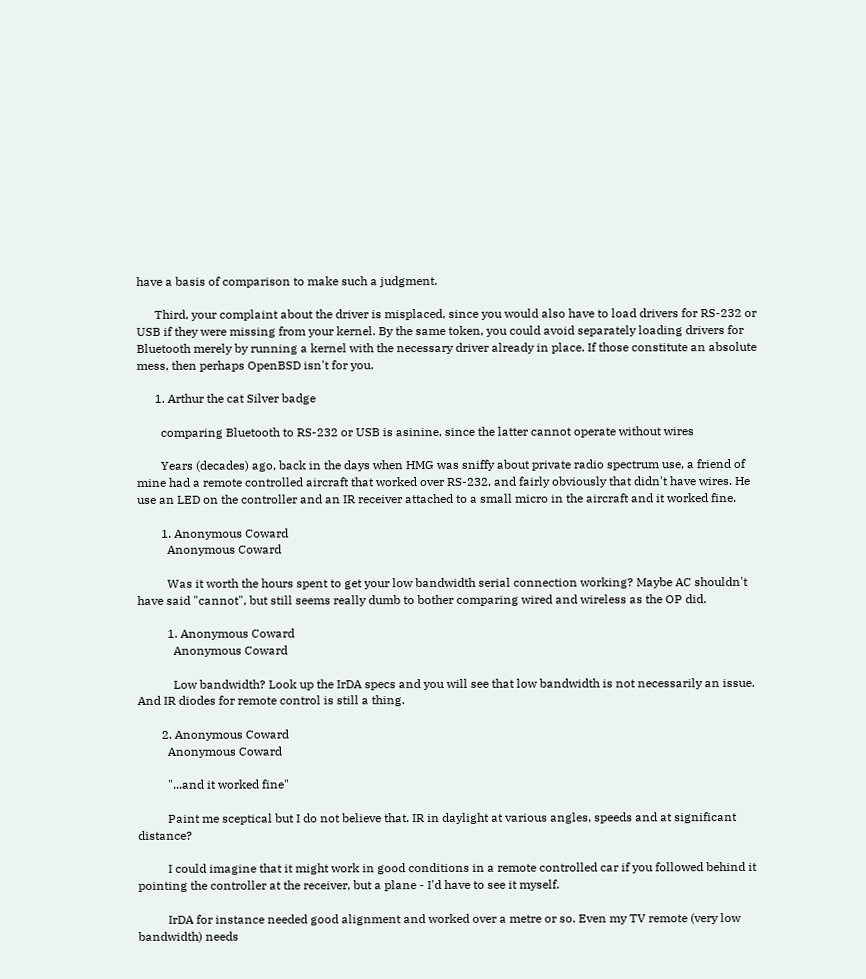have a basis of comparison to make such a judgment.

      Third, your complaint about the driver is misplaced, since you would also have to load drivers for RS-232 or USB if they were missing from your kernel. By the same token, you could avoid separately loading drivers for Bluetooth merely by running a kernel with the necessary driver already in place. If those constitute an absolute mess, then perhaps OpenBSD isn't for you.

      1. Arthur the cat Silver badge

        comparing Bluetooth to RS-232 or USB is asinine, since the latter cannot operate without wires

        Years (decades) ago, back in the days when HMG was sniffy about private radio spectrum use, a friend of mine had a remote controlled aircraft that worked over RS-232, and fairly obviously that didn't have wires. He use an LED on the controller and an IR receiver attached to a small micro in the aircraft and it worked fine.

        1. Anonymous Coward
          Anonymous Coward

          Was it worth the hours spent to get your low bandwidth serial connection working? Maybe AC shouldn't have said "cannot", but still seems really dumb to bother comparing wired and wireless as the OP did.

          1. Anonymous Coward
            Anonymous Coward

            Low bandwidth? Look up the IrDA specs and you will see that low bandwidth is not necessarily an issue. And IR diodes for remote control is still a thing.

        2. Anonymous Coward
          Anonymous Coward

          "...and it worked fine"

          Paint me sceptical but I do not believe that. IR in daylight at various angles, speeds and at significant distance?

          I could imagine that it might work in good conditions in a remote controlled car if you followed behind it pointing the controller at the receiver, but a plane - I'd have to see it myself.

          IrDA for instance needed good alignment and worked over a metre or so. Even my TV remote (very low bandwidth) needs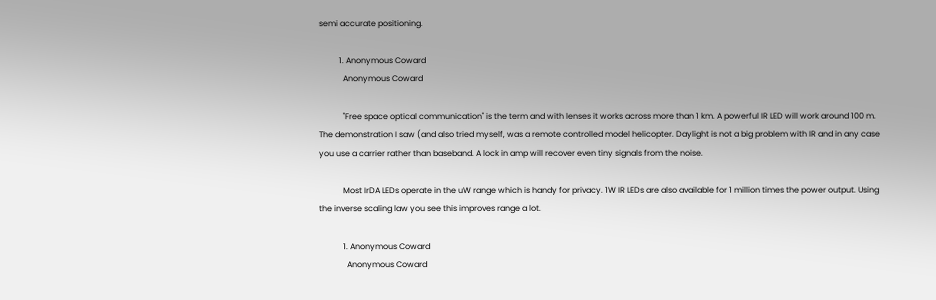semi accurate positioning.

          1. Anonymous Coward
            Anonymous Coward

            "Free space optical communication" is the term and with lenses it works across more than 1 km. A powerful IR LED will work around 100 m. The demonstration I saw (and also tried myself, was a remote controlled model helicopter. Daylight is not a big problem with IR and in any case you use a carrier rather than baseband. A lock in amp will recover even tiny signals from the noise.

            Most IrDA LEDs operate in the uW range which is handy for privacy. 1W IR LEDs are also available for 1 million times the power output. Using the inverse scaling law you see this improves range a lot.

            1. Anonymous Coward
              Anonymous Coward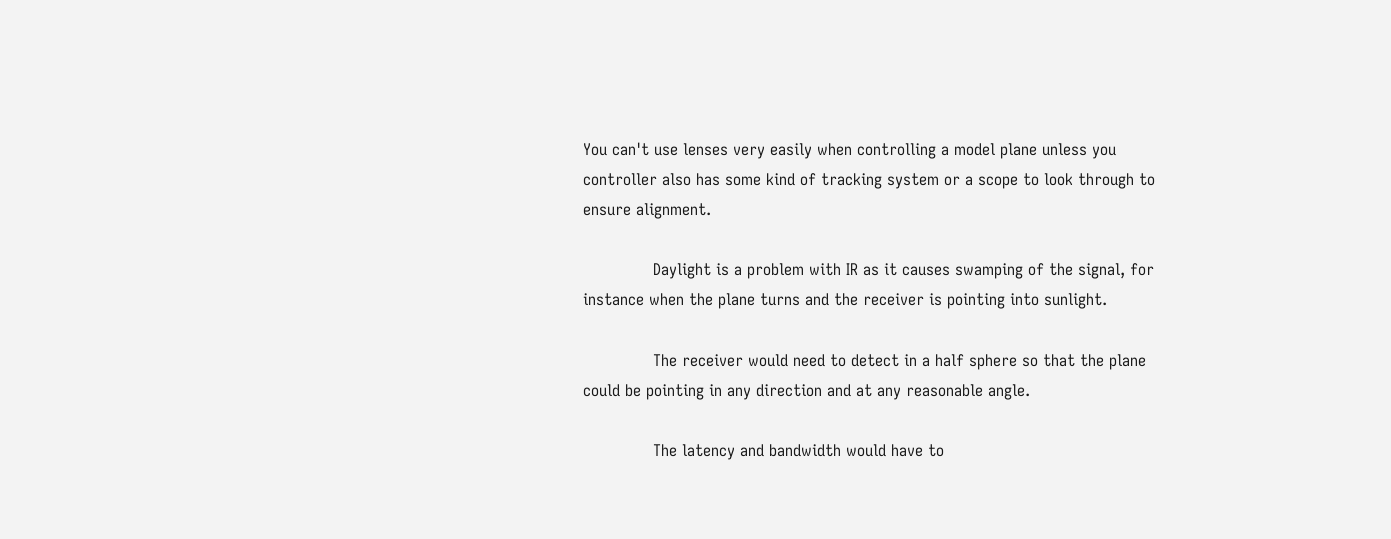You can't use lenses very easily when controlling a model plane unless you controller also has some kind of tracking system or a scope to look through to ensure alignment.

              Daylight is a problem with IR as it causes swamping of the signal, for instance when the plane turns and the receiver is pointing into sunlight.

              The receiver would need to detect in a half sphere so that the plane could be pointing in any direction and at any reasonable angle.

              The latency and bandwidth would have to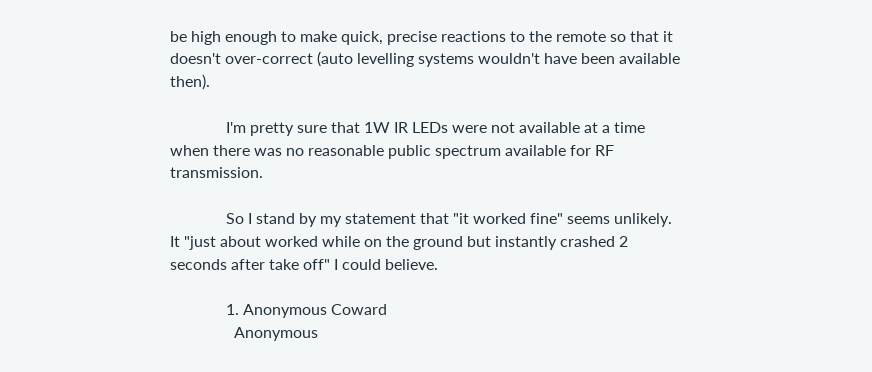be high enough to make quick, precise reactions to the remote so that it doesn't over-correct (auto levelling systems wouldn't have been available then).

              I'm pretty sure that 1W IR LEDs were not available at a time when there was no reasonable public spectrum available for RF transmission.

              So I stand by my statement that "it worked fine" seems unlikely. It "just about worked while on the ground but instantly crashed 2 seconds after take off" I could believe.

              1. Anonymous Coward
                Anonymous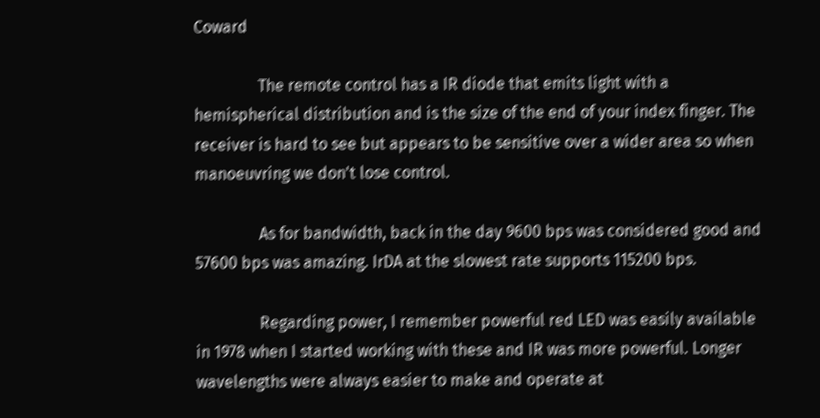Coward

                The remote control has a IR diode that emits light with a hemispherical distribution and is the size of the end of your index finger. The receiver is hard to see but appears to be sensitive over a wider area so when manoeuvring we don't lose control.

                As for bandwidth, back in the day 9600 bps was considered good and 57600 bps was amazing. IrDA at the slowest rate supports 115200 bps.

                Regarding power, I remember powerful red LED was easily available in 1978 when I started working with these and IR was more powerful. Longer wavelengths were always easier to make and operate at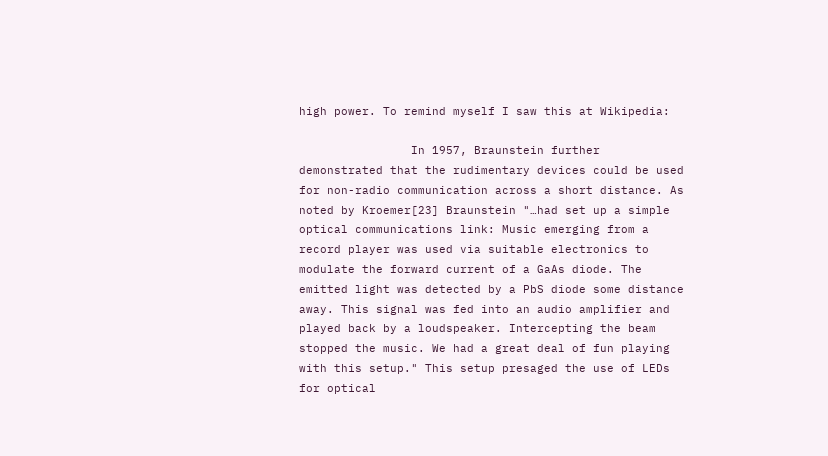high power. To remind myself I saw this at Wikipedia:

                In 1957, Braunstein further demonstrated that the rudimentary devices could be used for non-radio communication across a short distance. As noted by Kroemer[23] Braunstein "…had set up a simple optical communications link: Music emerging from a record player was used via suitable electronics to modulate the forward current of a GaAs diode. The emitted light was detected by a PbS diode some distance away. This signal was fed into an audio amplifier and played back by a loudspeaker. Intercepting the beam stopped the music. We had a great deal of fun playing with this setup." This setup presaged the use of LEDs for optical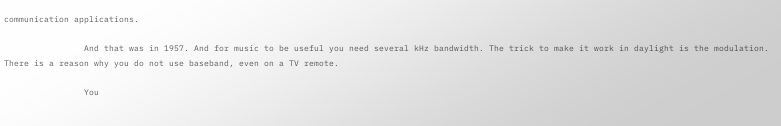communication applications.

                And that was in 1957. And for music to be useful you need several kHz bandwidth. The trick to make it work in daylight is the modulation. There is a reason why you do not use baseband, even on a TV remote.

                You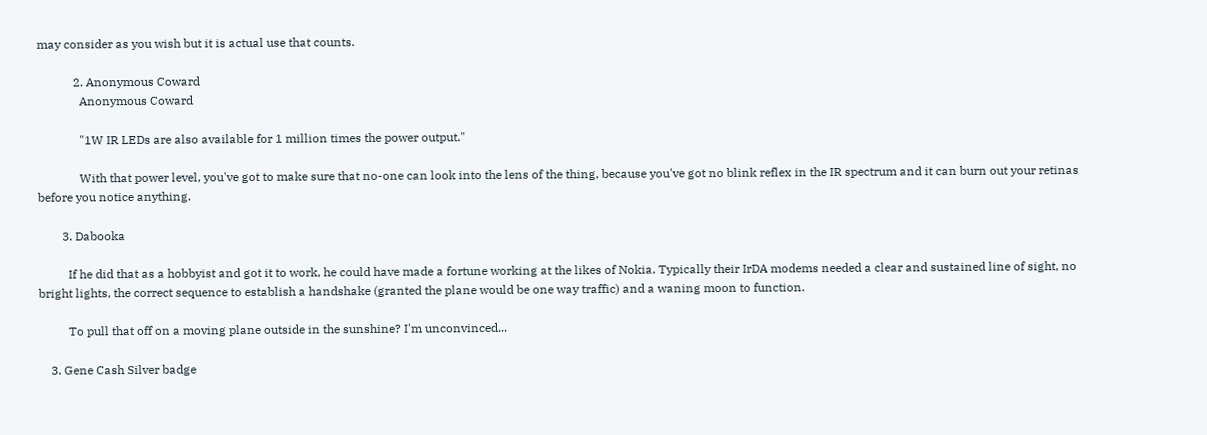may consider as you wish but it is actual use that counts.

            2. Anonymous Coward
              Anonymous Coward

              "1W IR LEDs are also available for 1 million times the power output."

              With that power level, you've got to make sure that no-one can look into the lens of the thing, because you've got no blink reflex in the IR spectrum and it can burn out your retinas before you notice anything.

        3. Dabooka

          If he did that as a hobbyist and got it to work, he could have made a fortune working at the likes of Nokia. Typically their IrDA modems needed a clear and sustained line of sight, no bright lights, the correct sequence to establish a handshake (granted the plane would be one way traffic) and a waning moon to function.

          To pull that off on a moving plane outside in the sunshine? I'm unconvinced...

    3. Gene Cash Silver badge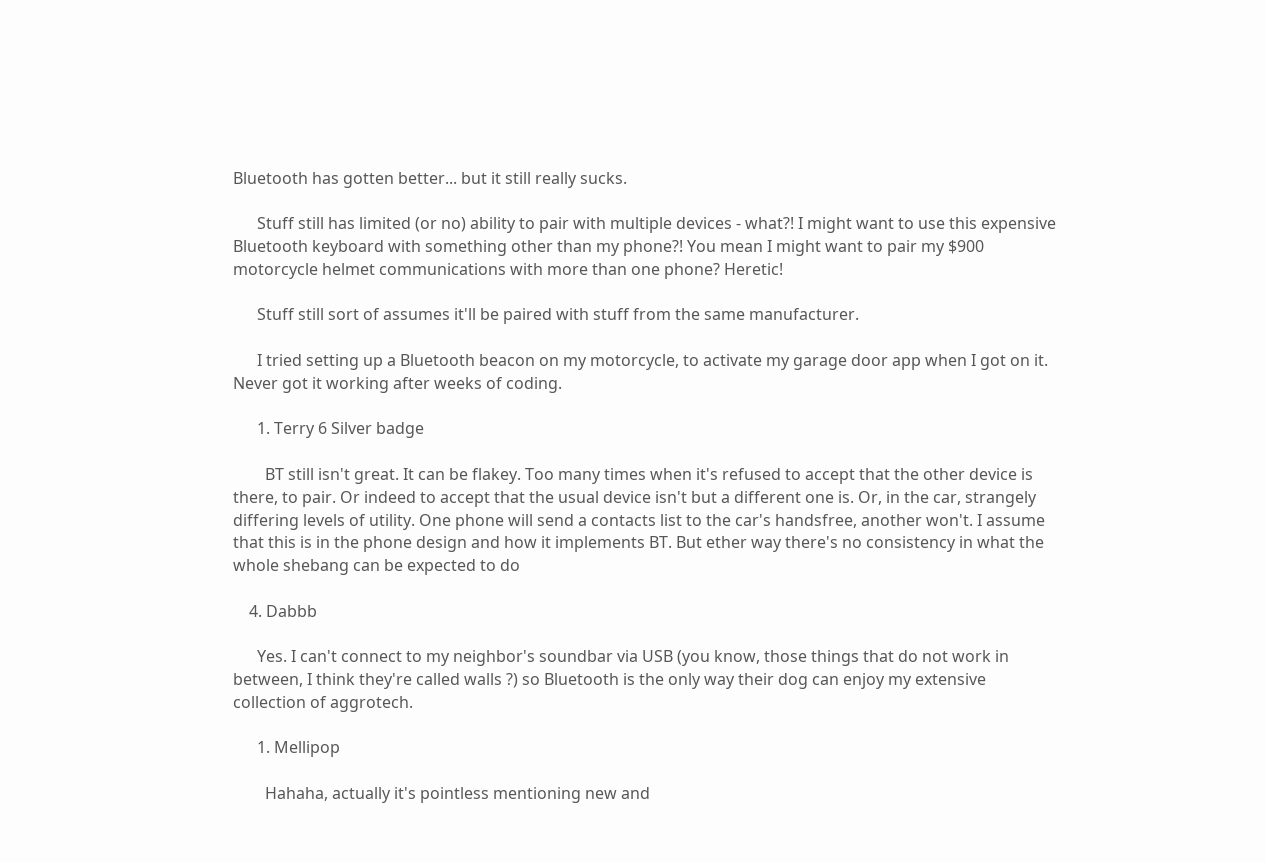Bluetooth has gotten better... but it still really sucks.

      Stuff still has limited (or no) ability to pair with multiple devices - what?! I might want to use this expensive Bluetooth keyboard with something other than my phone?! You mean I might want to pair my $900 motorcycle helmet communications with more than one phone? Heretic!

      Stuff still sort of assumes it'll be paired with stuff from the same manufacturer.

      I tried setting up a Bluetooth beacon on my motorcycle, to activate my garage door app when I got on it. Never got it working after weeks of coding.

      1. Terry 6 Silver badge

        BT still isn't great. It can be flakey. Too many times when it's refused to accept that the other device is there, to pair. Or indeed to accept that the usual device isn't but a different one is. Or, in the car, strangely differing levels of utility. One phone will send a contacts list to the car's handsfree, another won't. I assume that this is in the phone design and how it implements BT. But ether way there's no consistency in what the whole shebang can be expected to do

    4. Dabbb

      Yes. I can't connect to my neighbor's soundbar via USB (you know, those things that do not work in between, I think they're called walls ?) so Bluetooth is the only way their dog can enjoy my extensive collection of aggrotech.

      1. Mellipop

        Hahaha, actually it's pointless mentioning new and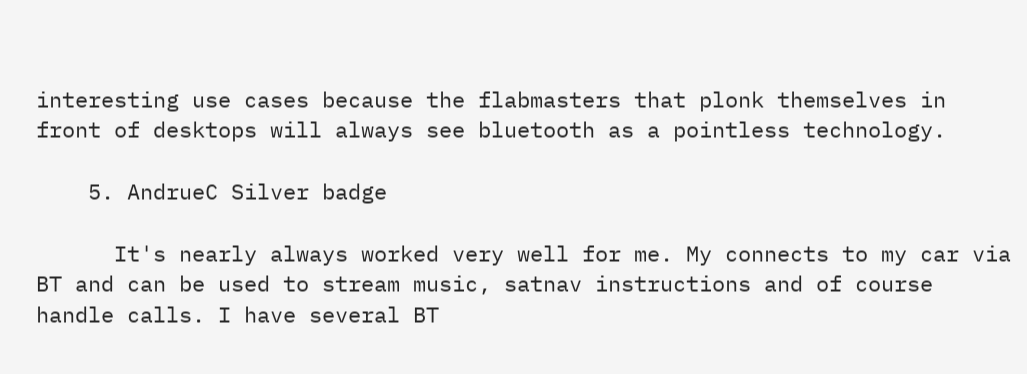interesting use cases because the flabmasters that plonk themselves in front of desktops will always see bluetooth as a pointless technology.

    5. AndrueC Silver badge

      It's nearly always worked very well for me. My connects to my car via BT and can be used to stream music, satnav instructions and of course handle calls. I have several BT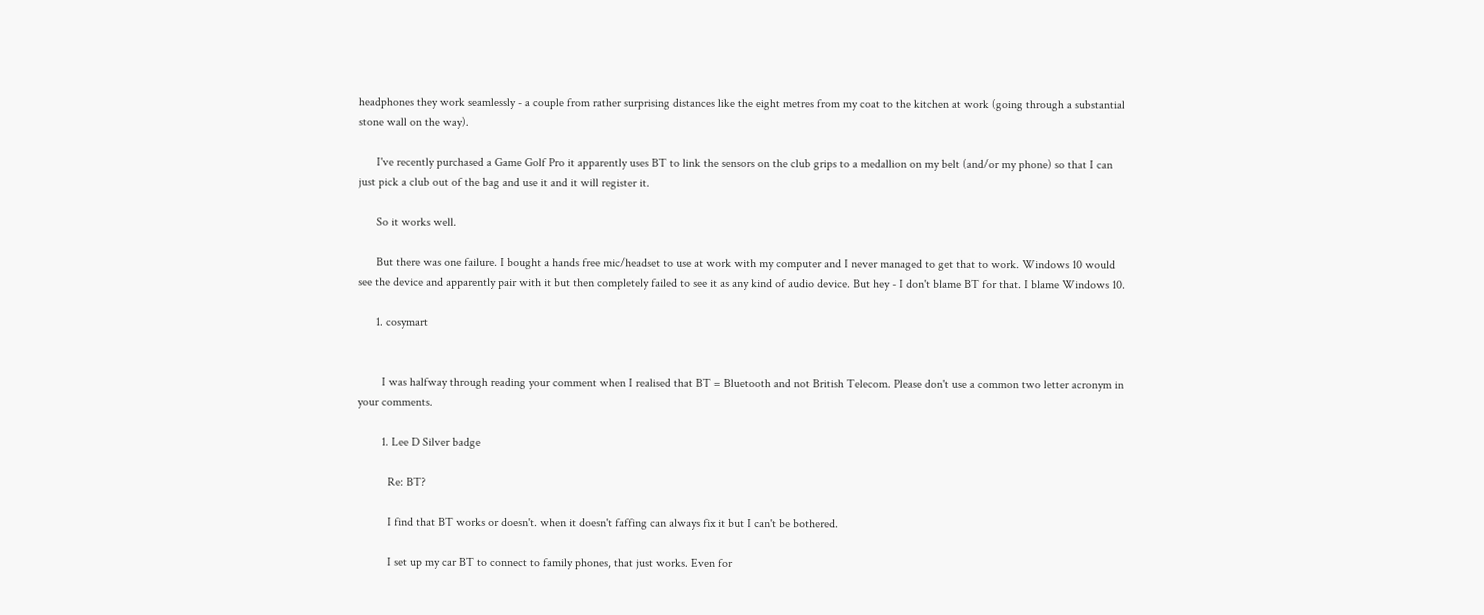headphones they work seamlessly - a couple from rather surprising distances like the eight metres from my coat to the kitchen at work (going through a substantial stone wall on the way).

      I've recently purchased a Game Golf Pro it apparently uses BT to link the sensors on the club grips to a medallion on my belt (and/or my phone) so that I can just pick a club out of the bag and use it and it will register it.

      So it works well.

      But there was one failure. I bought a hands free mic/headset to use at work with my computer and I never managed to get that to work. Windows 10 would see the device and apparently pair with it but then completely failed to see it as any kind of audio device. But hey - I don't blame BT for that. I blame Windows 10.

      1. cosymart


        I was halfway through reading your comment when I realised that BT = Bluetooth and not British Telecom. Please don't use a common two letter acronym in your comments.

        1. Lee D Silver badge

          Re: BT?

          I find that BT works or doesn't. when it doesn't faffing can always fix it but I can't be bothered.

          I set up my car BT to connect to family phones, that just works. Even for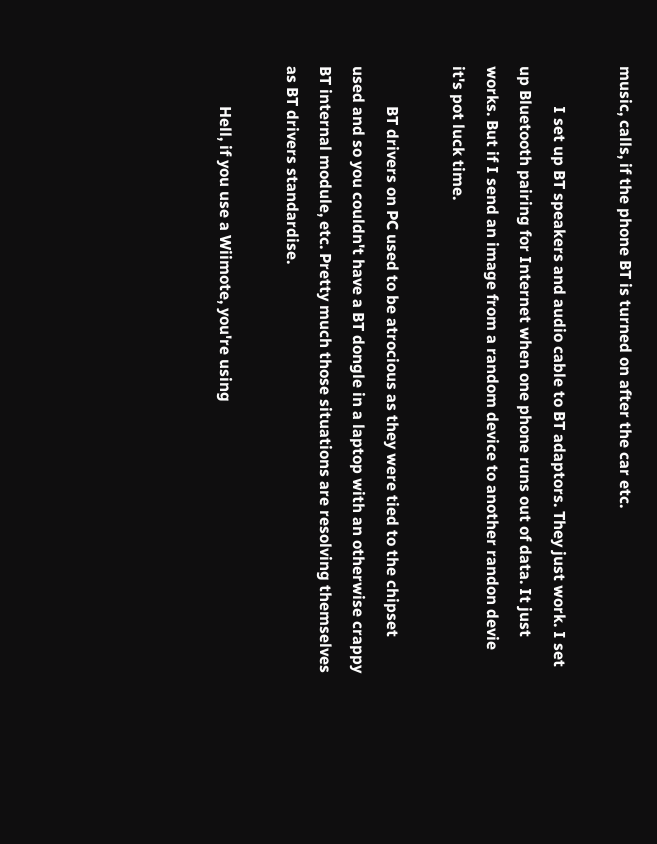music, calls, if the phone BT is turned on after the car etc.

          I set up BT speakers and audio cable to BT adaptors. They just work. I set up Bluetooth pairing for Internet when one phone runs out of data. It just works. But if I send an image from a random device to another randon devie it's pot luck time.

          BT drivers on PC used to be atrocious as they were tied to the chipset used and so you couldn't have a BT dongle in a laptop with an otherwise crappy BT internal module, etc. Pretty much those situations are resolving themselves as BT drivers standardise.

          Hell, if you use a Wiimote, you're using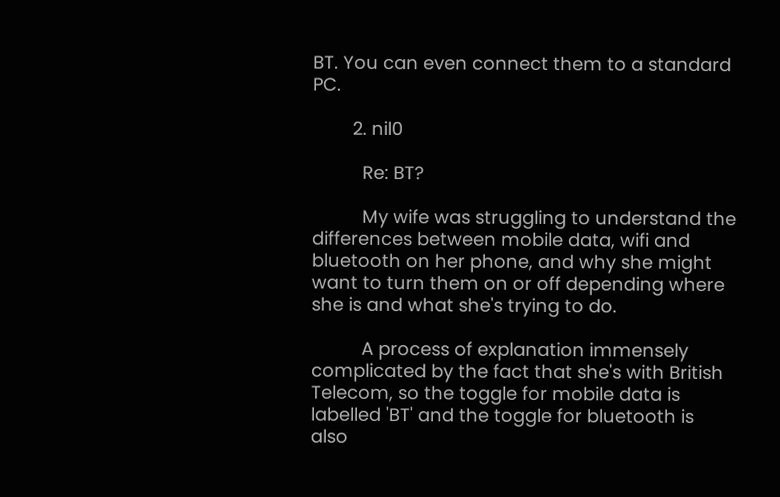BT. You can even connect them to a standard PC.

        2. nil0

          Re: BT?

          My wife was struggling to understand the differences between mobile data, wifi and bluetooth on her phone, and why she might want to turn them on or off depending where she is and what she's trying to do.

          A process of explanation immensely complicated by the fact that she's with British Telecom, so the toggle for mobile data is labelled 'BT' and the toggle for bluetooth is also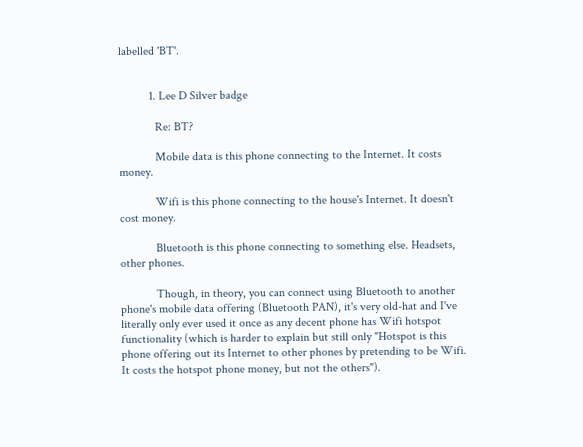labelled 'BT'.


          1. Lee D Silver badge

            Re: BT?

            Mobile data is this phone connecting to the Internet. It costs money.

            Wifi is this phone connecting to the house's Internet. It doesn't cost money.

            Bluetooth is this phone connecting to something else. Headsets, other phones.

            Though, in theory, you can connect using Bluetooth to another phone's mobile data offering (Bluetooth PAN), it's very old-hat and I've literally only ever used it once as any decent phone has Wifi hotspot functionality (which is harder to explain but still only "Hotspot is this phone offering out its Internet to other phones by pretending to be Wifi. It costs the hotspot phone money, but not the others").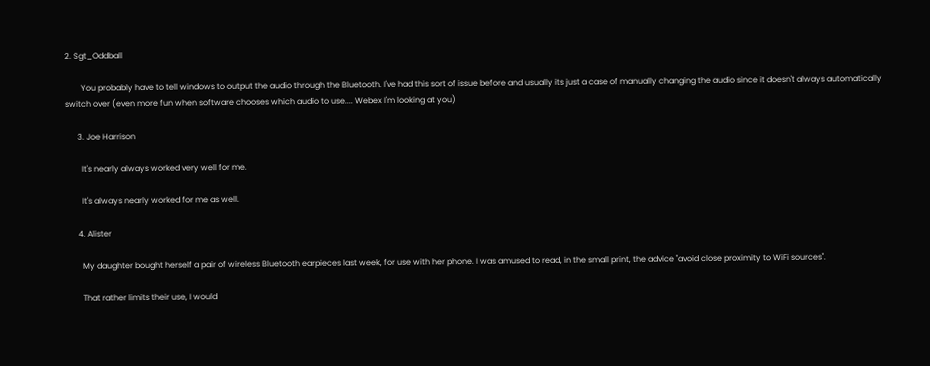2. Sgt_Oddball

        You probably have to tell windows to output the audio through the Bluetooth. I've had this sort of issue before and usually its just a case of manually changing the audio since it doesn't always automatically switch over (even more fun when software chooses which audio to use.... Webex I'm looking at you)

      3. Joe Harrison

        It's nearly always worked very well for me.

        It's always nearly worked for me as well.

      4. Alister

        My daughter bought herself a pair of wireless Bluetooth earpieces last week, for use with her phone. I was amused to read, in the small print, the advice "avoid close proximity to WiFi sources".

        That rather limits their use, I would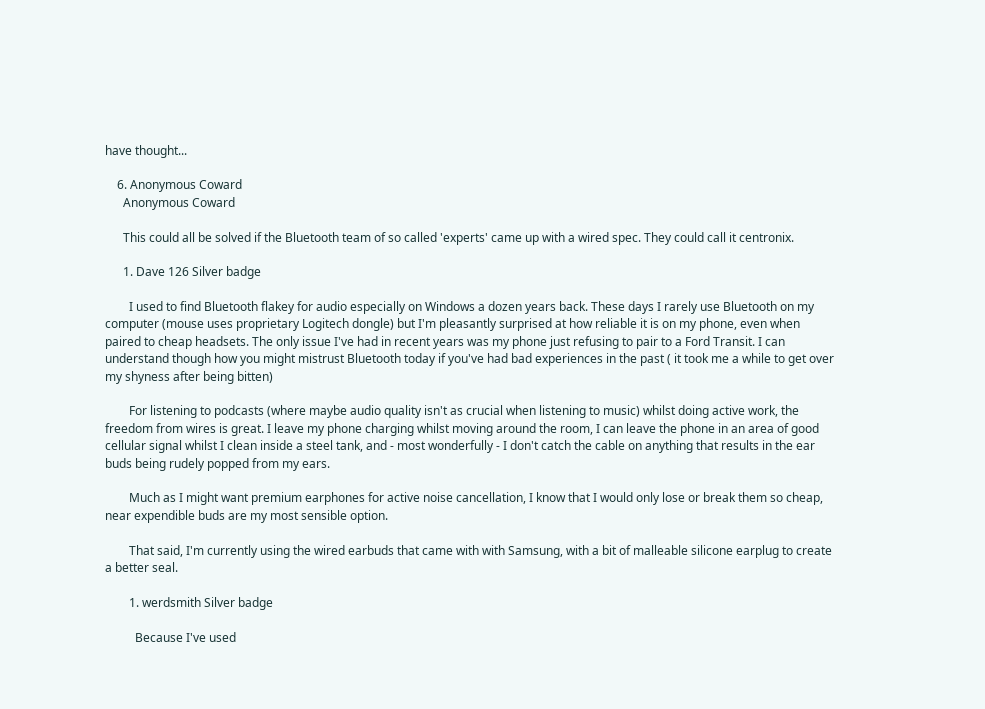have thought...

    6. Anonymous Coward
      Anonymous Coward

      This could all be solved if the Bluetooth team of so called 'experts' came up with a wired spec. They could call it centronix.

      1. Dave 126 Silver badge

        I used to find Bluetooth flakey for audio especially on Windows a dozen years back. These days I rarely use Bluetooth on my computer (mouse uses proprietary Logitech dongle) but I'm pleasantly surprised at how reliable it is on my phone, even when paired to cheap headsets. The only issue I've had in recent years was my phone just refusing to pair to a Ford Transit. I can understand though how you might mistrust Bluetooth today if you've had bad experiences in the past ( it took me a while to get over my shyness after being bitten)

        For listening to podcasts (where maybe audio quality isn't as crucial when listening to music) whilst doing active work, the freedom from wires is great. I leave my phone charging whilst moving around the room, I can leave the phone in an area of good cellular signal whilst I clean inside a steel tank, and - most wonderfully - I don't catch the cable on anything that results in the ear buds being rudely popped from my ears.

        Much as I might want premium earphones for active noise cancellation, I know that I would only lose or break them so cheap, near expendible buds are my most sensible option.

        That said, I'm currently using the wired earbuds that came with with Samsung, with a bit of malleable silicone earplug to create a better seal.

        1. werdsmith Silver badge

          Because I've used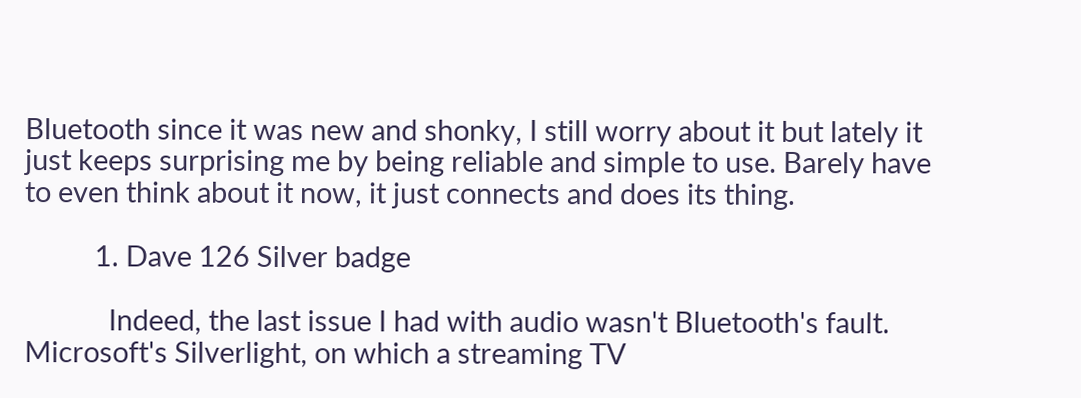Bluetooth since it was new and shonky, I still worry about it but lately it just keeps surprising me by being reliable and simple to use. Barely have to even think about it now, it just connects and does its thing.

          1. Dave 126 Silver badge

            Indeed, the last issue I had with audio wasn't Bluetooth's fault. Microsoft's Silverlight, on which a streaming TV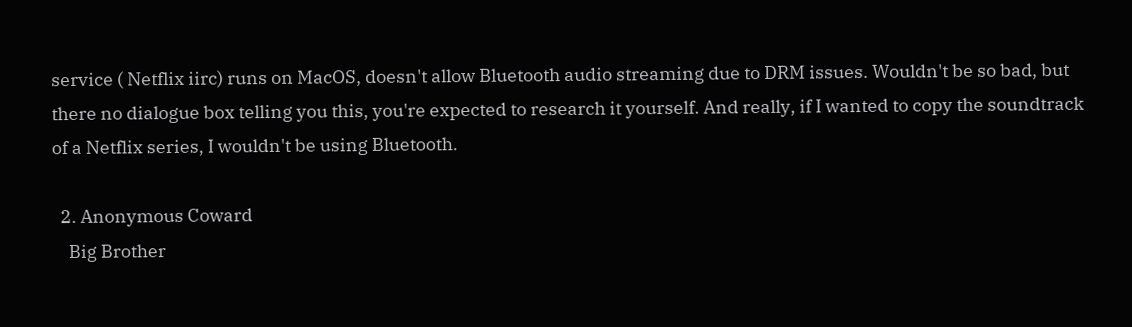service ( Netflix iirc) runs on MacOS, doesn't allow Bluetooth audio streaming due to DRM issues. Wouldn't be so bad, but there no dialogue box telling you this, you're expected to research it yourself. And really, if I wanted to copy the soundtrack of a Netflix series, I wouldn't be using Bluetooth.

  2. Anonymous Coward
    Big Brother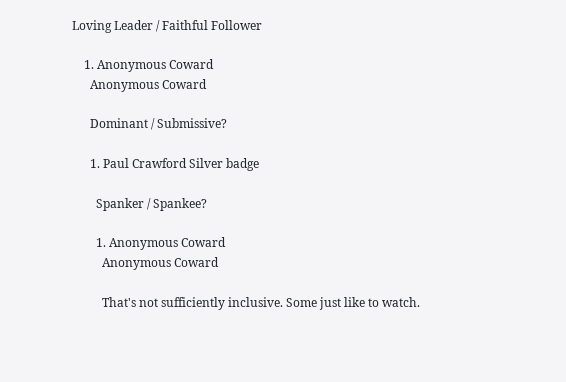Loving Leader / Faithful Follower

    1. Anonymous Coward
      Anonymous Coward

      Dominant / Submissive?

      1. Paul Crawford Silver badge

        Spanker / Spankee?

        1. Anonymous Coward
          Anonymous Coward

          That's not sufficiently inclusive. Some just like to watch.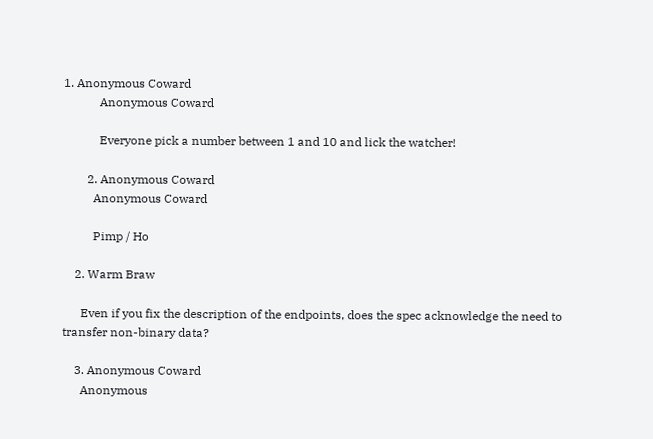1. Anonymous Coward
            Anonymous Coward

            Everyone pick a number between 1 and 10 and lick the watcher!

        2. Anonymous Coward
          Anonymous Coward

          Pimp / Ho

    2. Warm Braw

      Even if you fix the description of the endpoints, does the spec acknowledge the need to transfer non-binary data?

    3. Anonymous Coward
      Anonymous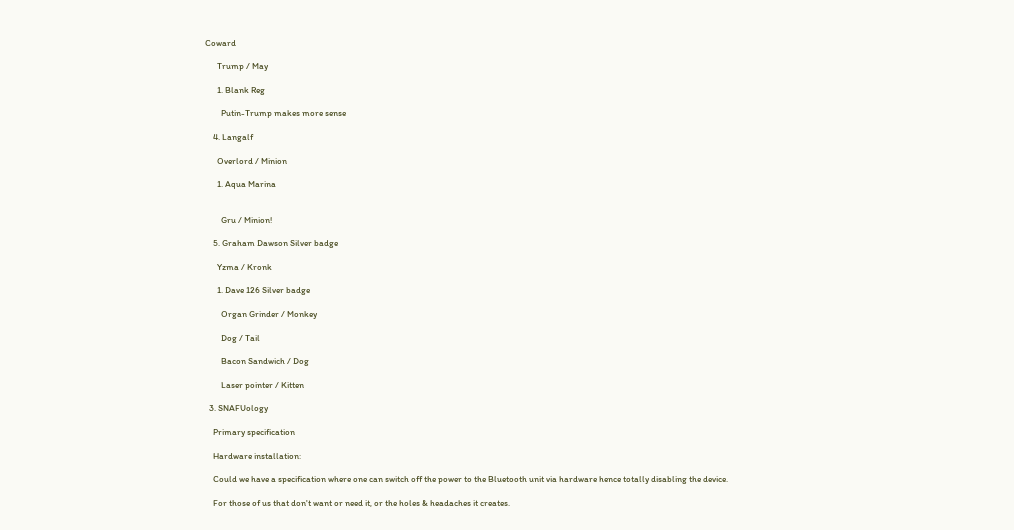Coward

      Trump / May

      1. Blank Reg

        Putin-Trump makes more sense

    4. Langalf

      Overlord / Minion

      1. Aqua Marina


        Gru / Minion!

    5. Graham Dawson Silver badge

      Yzma / Kronk

      1. Dave 126 Silver badge

        Organ Grinder / Monkey

        Dog / Tail

        Bacon Sandwich / Dog

        Laser pointer / Kitten

  3. SNAFUology

    Primary specification

    Hardware installation:

    Could we have a specification where one can switch off the power to the Bluetooth unit via hardware hence totally disabling the device.

    For those of us that don't want or need it, or the holes & headaches it creates.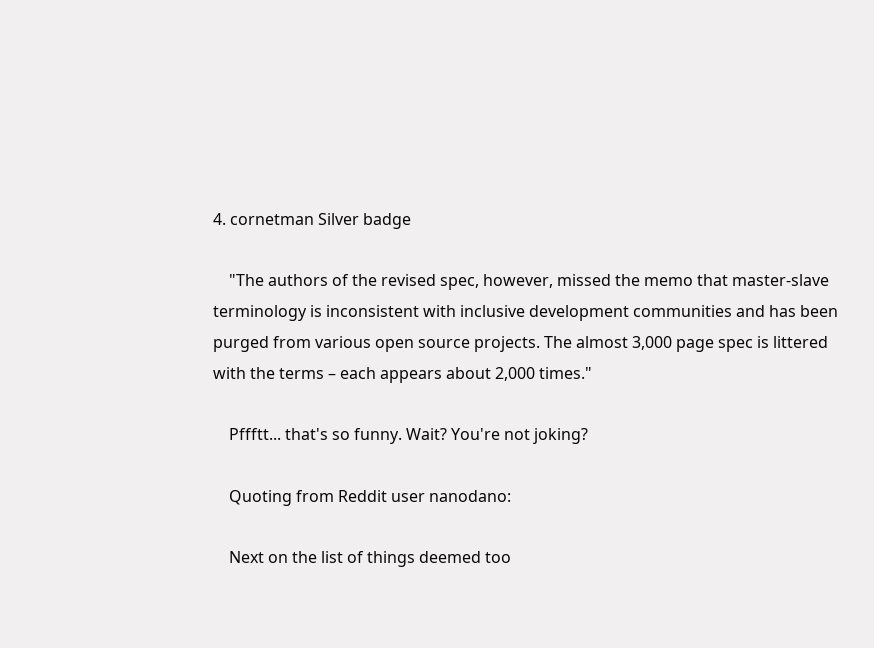4. cornetman Silver badge

    "The authors of the revised spec, however, missed the memo that master-slave terminology is inconsistent with inclusive development communities and has been purged from various open source projects. The almost 3,000 page spec is littered with the terms – each appears about 2,000 times."

    Pffftt... that's so funny. Wait? You're not joking?

    Quoting from Reddit user nanodano:

    Next on the list of things deemed too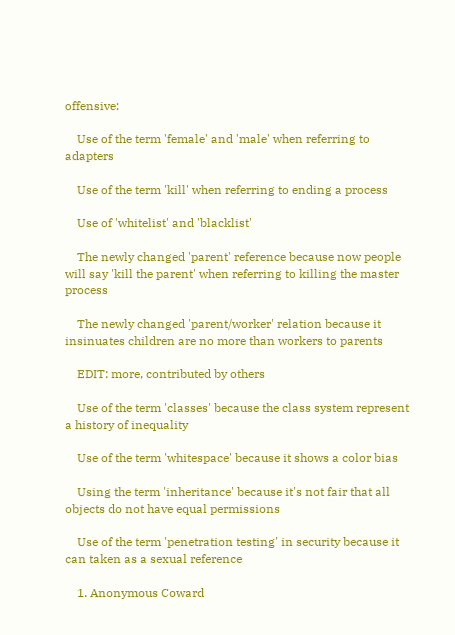offensive:

    Use of the term 'female' and 'male' when referring to adapters

    Use of the term 'kill' when referring to ending a process

    Use of 'whitelist' and 'blacklist'

    The newly changed 'parent' reference because now people will say 'kill the parent' when referring to killing the master process

    The newly changed 'parent/worker' relation because it insinuates children are no more than workers to parents

    EDIT: more, contributed by others

    Use of the term 'classes' because the class system represent a history of inequality

    Use of the term 'whitespace' because it shows a color bias

    Using the term 'inheritance' because it's not fair that all objects do not have equal permissions

    Use of the term 'penetration testing' in security because it can taken as a sexual reference

    1. Anonymous Coward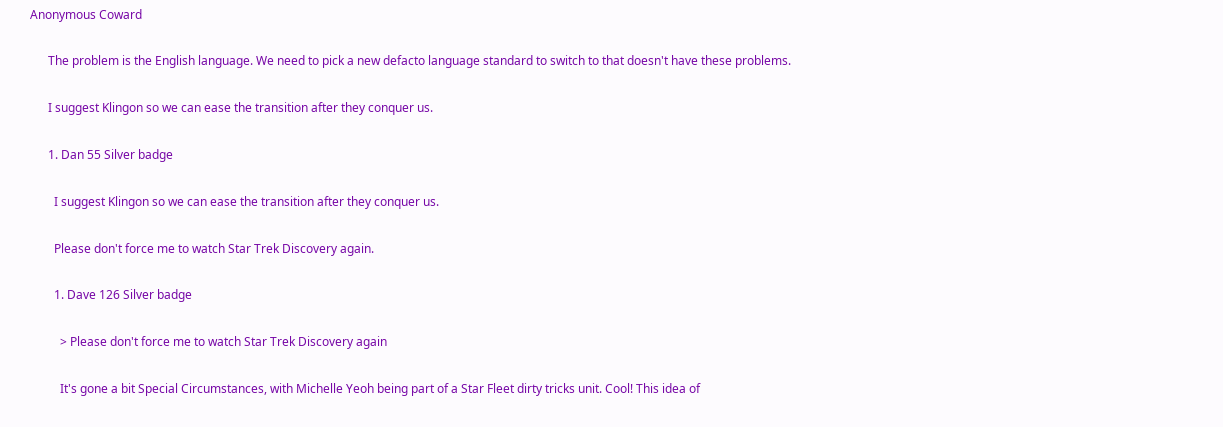Anonymous Coward

      The problem is the English language. We need to pick a new defacto language standard to switch to that doesn't have these problems.

      I suggest Klingon so we can ease the transition after they conquer us.

      1. Dan 55 Silver badge

        I suggest Klingon so we can ease the transition after they conquer us.

        Please don't force me to watch Star Trek Discovery again.

        1. Dave 126 Silver badge

          > Please don't force me to watch Star Trek Discovery again

          It's gone a bit Special Circumstances, with Michelle Yeoh being part of a Star Fleet dirty tricks unit. Cool! This idea of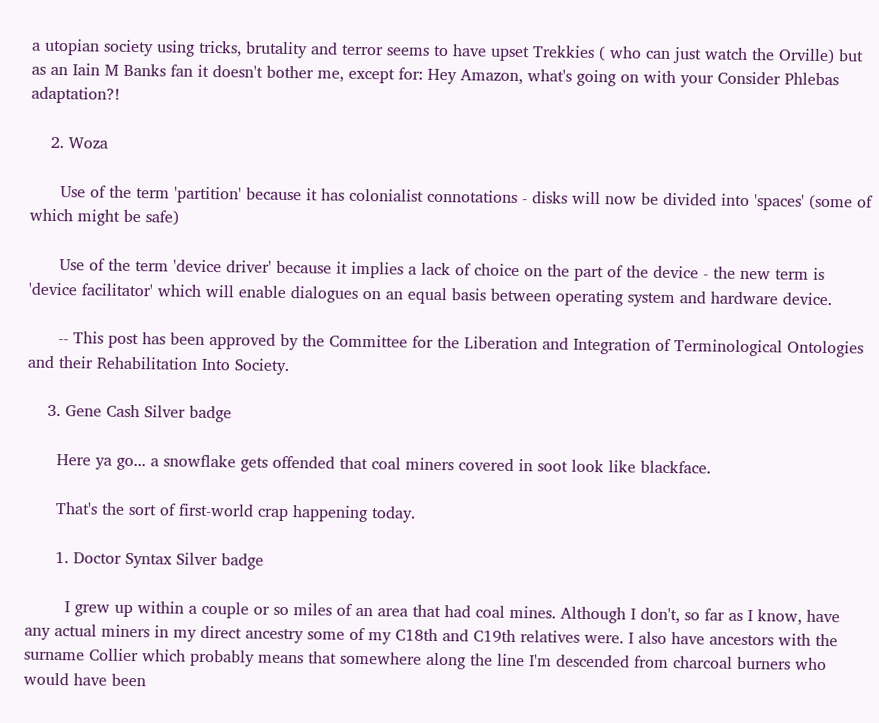a utopian society using tricks, brutality and terror seems to have upset Trekkies ( who can just watch the Orville) but as an Iain M Banks fan it doesn't bother me, except for: Hey Amazon, what's going on with your Consider Phlebas adaptation?!

    2. Woza

      Use of the term 'partition' because it has colonialist connotations - disks will now be divided into 'spaces' (some of which might be safe)

      Use of the term 'device driver' because it implies a lack of choice on the part of the device - the new term is 'device facilitator' which will enable dialogues on an equal basis between operating system and hardware device.

      -- This post has been approved by the Committee for the Liberation and Integration of Terminological Ontologies and their Rehabilitation Into Society.

    3. Gene Cash Silver badge

      Here ya go... a snowflake gets offended that coal miners covered in soot look like blackface.

      That's the sort of first-world crap happening today.

      1. Doctor Syntax Silver badge

        I grew up within a couple or so miles of an area that had coal mines. Although I don't, so far as I know, have any actual miners in my direct ancestry some of my C18th and C19th relatives were. I also have ancestors with the surname Collier which probably means that somewhere along the line I'm descended from charcoal burners who would have been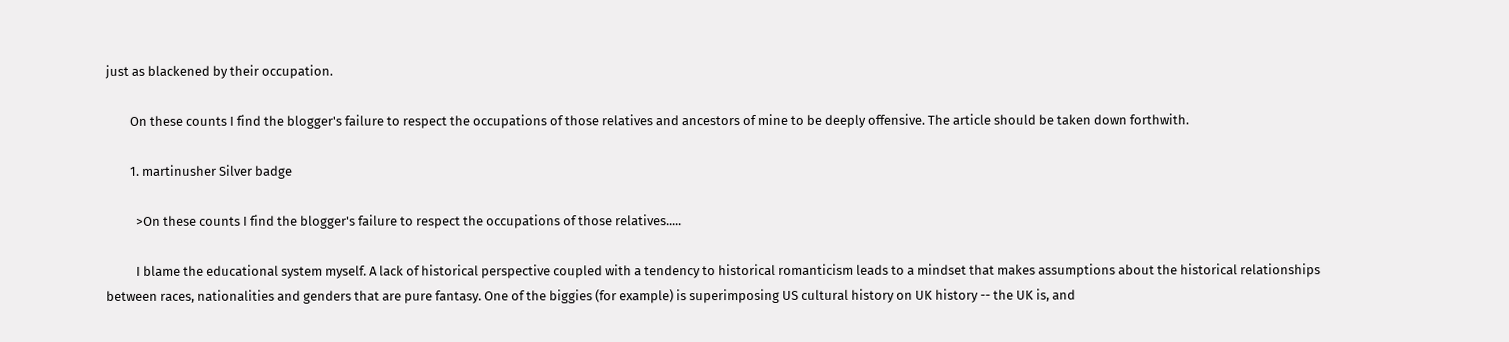just as blackened by their occupation.

        On these counts I find the blogger's failure to respect the occupations of those relatives and ancestors of mine to be deeply offensive. The article should be taken down forthwith.

        1. martinusher Silver badge

          >On these counts I find the blogger's failure to respect the occupations of those relatives.....

          I blame the educational system myself. A lack of historical perspective coupled with a tendency to historical romanticism leads to a mindset that makes assumptions about the historical relationships between races, nationalities and genders that are pure fantasy. One of the biggies (for example) is superimposing US cultural history on UK history -- the UK is, and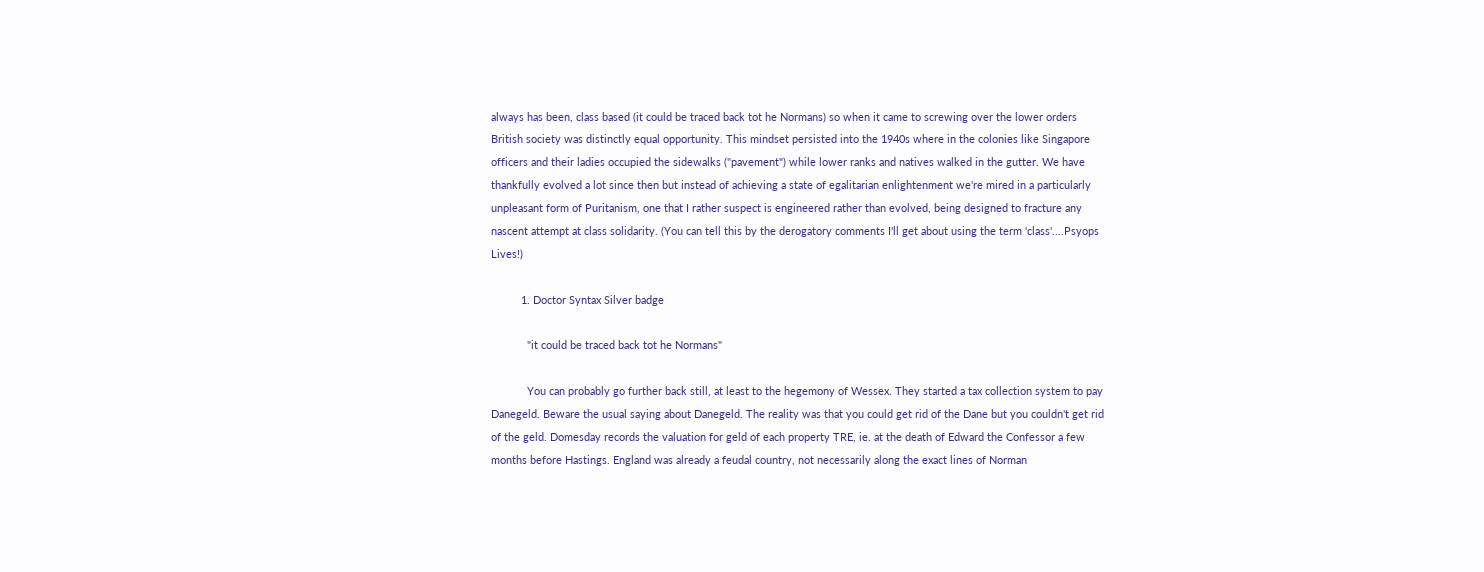always has been, class based (it could be traced back tot he Normans) so when it came to screwing over the lower orders British society was distinctly equal opportunity. This mindset persisted into the 1940s where in the colonies like Singapore officers and their ladies occupied the sidewalks ("pavement") while lower ranks and natives walked in the gutter. We have thankfully evolved a lot since then but instead of achieving a state of egalitarian enlightenment we're mired in a particularly unpleasant form of Puritanism, one that I rather suspect is engineered rather than evolved, being designed to fracture any nascent attempt at class solidarity. (You can tell this by the derogatory comments I'll get about using the term 'class'....Psyops Lives!)

          1. Doctor Syntax Silver badge

            "it could be traced back tot he Normans"

            You can probably go further back still, at least to the hegemony of Wessex. They started a tax collection system to pay Danegeld. Beware the usual saying about Danegeld. The reality was that you could get rid of the Dane but you couldn't get rid of the geld. Domesday records the valuation for geld of each property TRE, ie. at the death of Edward the Confessor a few months before Hastings. England was already a feudal country, not necessarily along the exact lines of Norman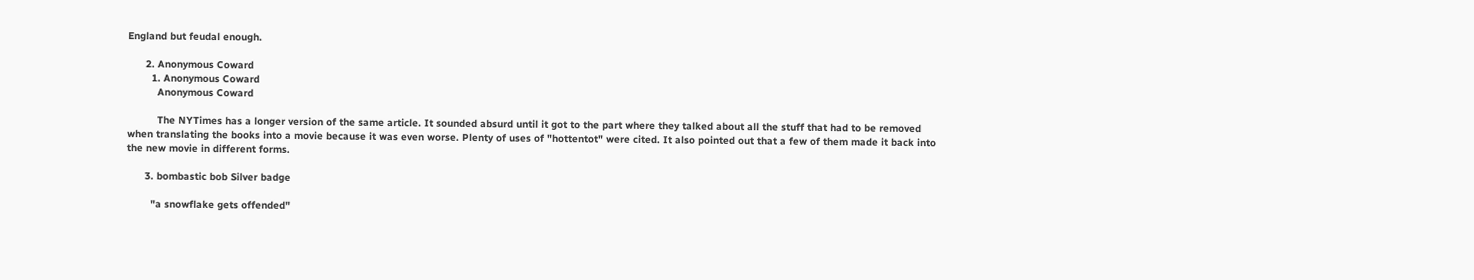England but feudal enough.

      2. Anonymous Coward
        1. Anonymous Coward
          Anonymous Coward

          The NYTimes has a longer version of the same article. It sounded absurd until it got to the part where they talked about all the stuff that had to be removed when translating the books into a movie because it was even worse. Plenty of uses of "hottentot" were cited. It also pointed out that a few of them made it back into the new movie in different forms.

      3. bombastic bob Silver badge

        "a snowflake gets offended"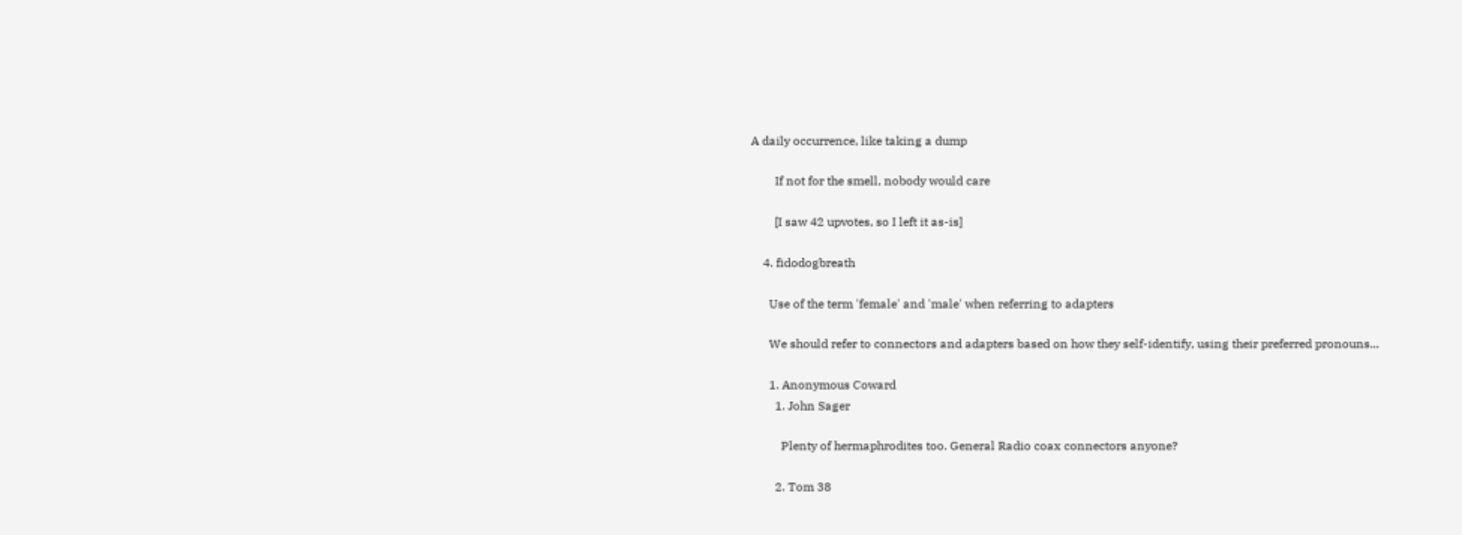A daily occurrence, like taking a dump

        If not for the smell, nobody would care

        [I saw 42 upvotes, so I left it as-is]

    4. fidodogbreath

      Use of the term 'female' and 'male' when referring to adapters

      We should refer to connectors and adapters based on how they self-identify, using their preferred pronouns...

      1. Anonymous Coward
        1. John Sager

          Plenty of hermaphrodites too. General Radio coax connectors anyone?

        2. Tom 38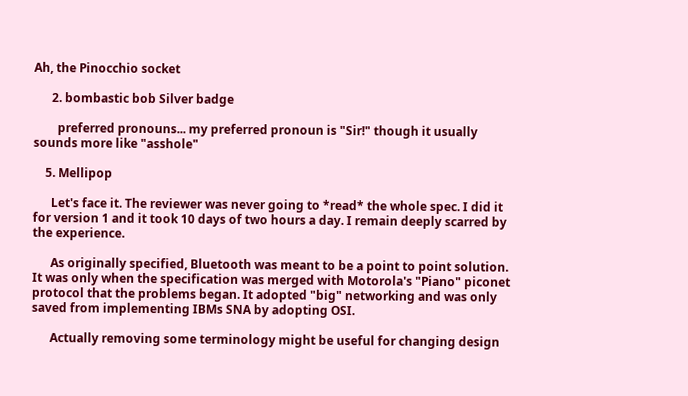Ah, the Pinocchio socket

      2. bombastic bob Silver badge

        preferred pronouns... my preferred pronoun is "Sir!" though it usually sounds more like "asshole"

    5. Mellipop

      Let's face it. The reviewer was never going to *read* the whole spec. I did it for version 1 and it took 10 days of two hours a day. I remain deeply scarred by the experience.

      As originally specified, Bluetooth was meant to be a point to point solution. It was only when the specification was merged with Motorola's "Piano" piconet protocol that the problems began. It adopted "big" networking and was only saved from implementing IBMs SNA by adopting OSI.

      Actually removing some terminology might be useful for changing design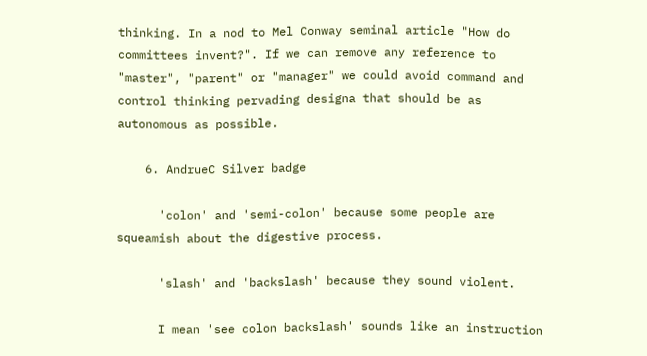thinking. In a nod to Mel Conway seminal article "How do committees invent?". If we can remove any reference to "master", "parent" or "manager" we could avoid command and control thinking pervading designa that should be as autonomous as possible.

    6. AndrueC Silver badge

      'colon' and 'semi-colon' because some people are squeamish about the digestive process.

      'slash' and 'backslash' because they sound violent.

      I mean 'see colon backslash' sounds like an instruction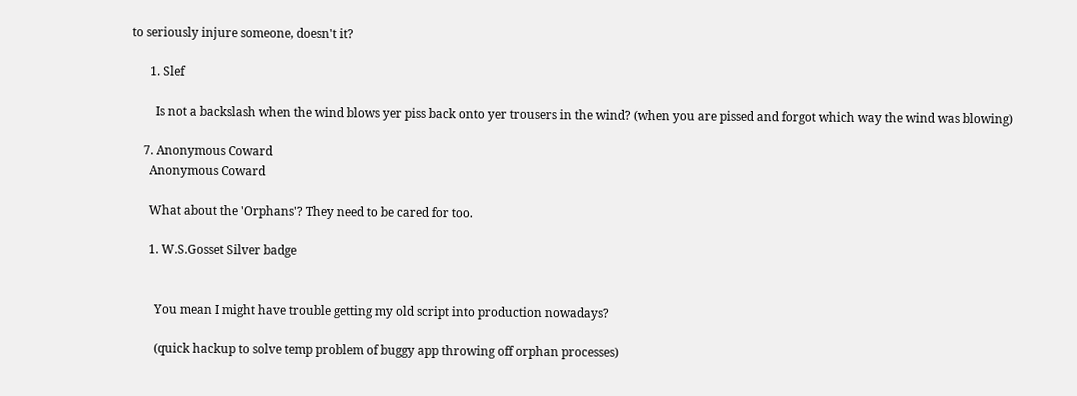to seriously injure someone, doesn't it?

      1. Slef

        Is not a backslash when the wind blows yer piss back onto yer trousers in the wind? (when you are pissed and forgot which way the wind was blowing)

    7. Anonymous Coward
      Anonymous Coward

      What about the 'Orphans'? They need to be cared for too.

      1. W.S.Gosset Silver badge


        You mean I might have trouble getting my old script into production nowadays?

        (quick hackup to solve temp problem of buggy app throwing off orphan processes)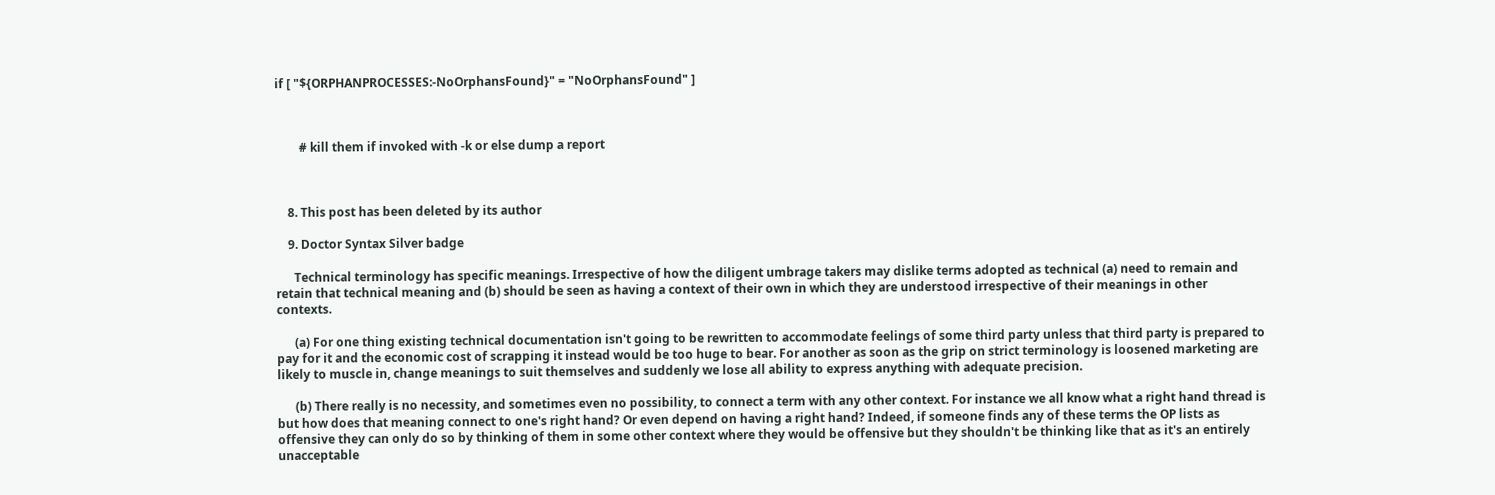if [ "${ORPHANPROCESSES:-NoOrphansFound}" = "NoOrphansFound" ]



        # kill them if invoked with -k or else dump a report



    8. This post has been deleted by its author

    9. Doctor Syntax Silver badge

      Technical terminology has specific meanings. Irrespective of how the diligent umbrage takers may dislike terms adopted as technical (a) need to remain and retain that technical meaning and (b) should be seen as having a context of their own in which they are understood irrespective of their meanings in other contexts.

      (a) For one thing existing technical documentation isn't going to be rewritten to accommodate feelings of some third party unless that third party is prepared to pay for it and the economic cost of scrapping it instead would be too huge to bear. For another as soon as the grip on strict terminology is loosened marketing are likely to muscle in, change meanings to suit themselves and suddenly we lose all ability to express anything with adequate precision.

      (b) There really is no necessity, and sometimes even no possibility, to connect a term with any other context. For instance we all know what a right hand thread is but how does that meaning connect to one's right hand? Or even depend on having a right hand? Indeed, if someone finds any of these terms the OP lists as offensive they can only do so by thinking of them in some other context where they would be offensive but they shouldn't be thinking like that as it's an entirely unacceptable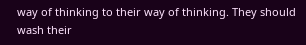way of thinking to their way of thinking. They should wash their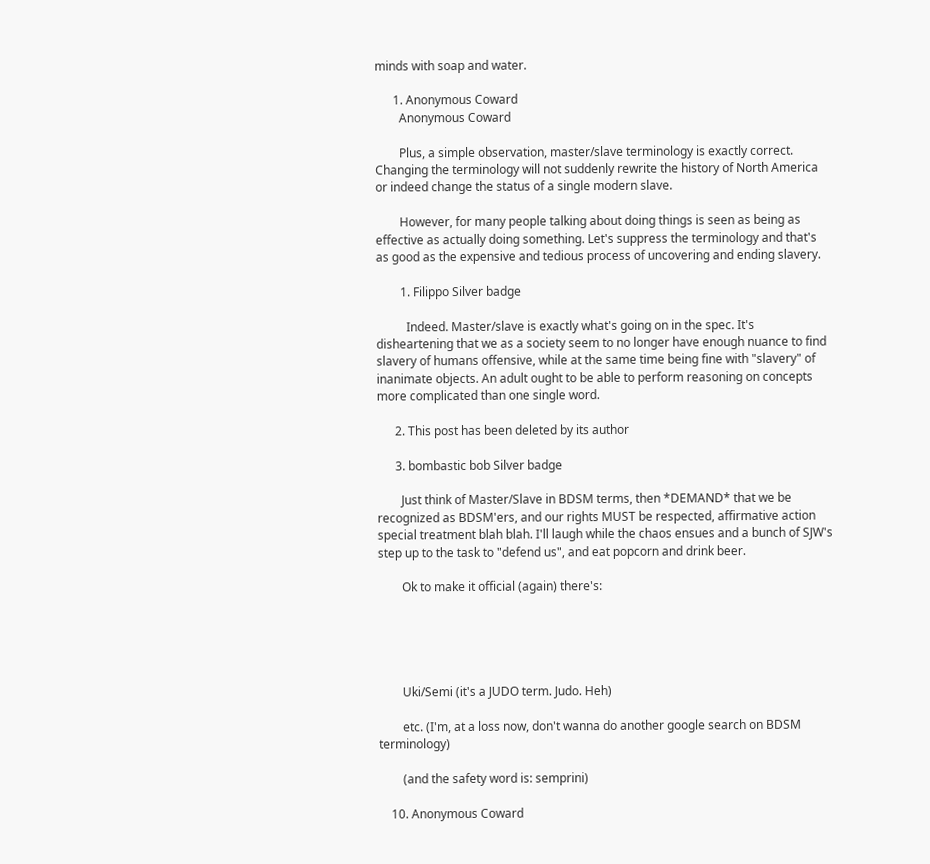minds with soap and water.

      1. Anonymous Coward
        Anonymous Coward

        Plus, a simple observation, master/slave terminology is exactly correct. Changing the terminology will not suddenly rewrite the history of North America or indeed change the status of a single modern slave.

        However, for many people talking about doing things is seen as being as effective as actually doing something. Let's suppress the terminology and that's as good as the expensive and tedious process of uncovering and ending slavery.

        1. Filippo Silver badge

          Indeed. Master/slave is exactly what's going on in the spec. It's disheartening that we as a society seem to no longer have enough nuance to find slavery of humans offensive, while at the same time being fine with "slavery" of inanimate objects. An adult ought to be able to perform reasoning on concepts more complicated than one single word.

      2. This post has been deleted by its author

      3. bombastic bob Silver badge

        Just think of Master/Slave in BDSM terms, then *DEMAND* that we be recognized as BDSM'ers, and our rights MUST be respected, affirmative action special treatment blah blah. I'll laugh while the chaos ensues and a bunch of SJW's step up to the task to "defend us", and eat popcorn and drink beer.

        Ok to make it official (again) there's:





        Uki/Semi (it's a JUDO term. Judo. Heh)

        etc. (I'm, at a loss now, don't wanna do another google search on BDSM terminology)

        (and the safety word is: semprini)

    10. Anonymous Coward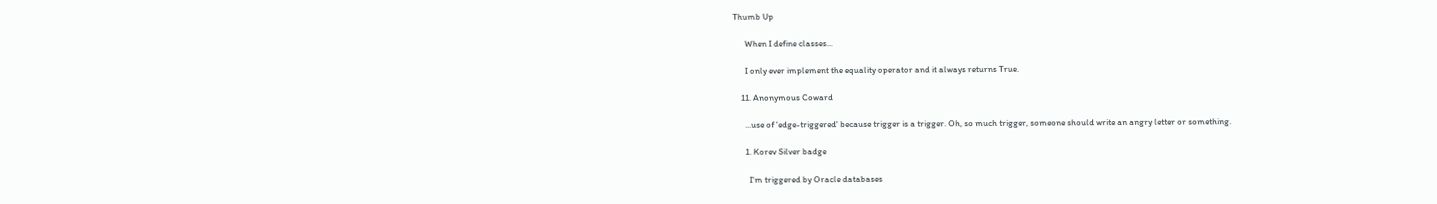Thumb Up

      When I define classes...

      I only ever implement the equality operator and it always returns True.

    11. Anonymous Coward

      ...use of 'edge-triggered' because trigger is a trigger. Oh, so much trigger, someone should write an angry letter or something.

      1. Korev Silver badge

        I'm triggered by Oracle databases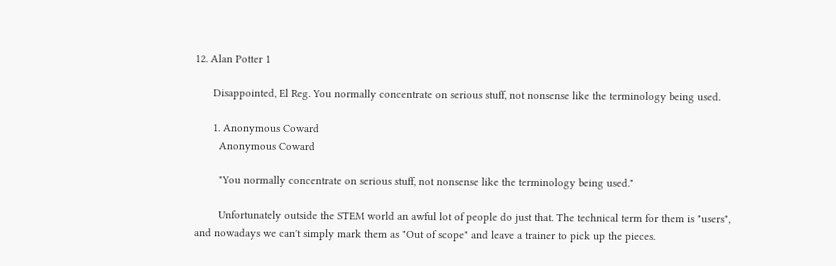12. Alan Potter 1

      Disappointed, El Reg. You normally concentrate on serious stuff, not nonsense like the terminology being used.

      1. Anonymous Coward
        Anonymous Coward

        "You normally concentrate on serious stuff, not nonsense like the terminology being used."

        Unfortunately outside the STEM world an awful lot of people do just that. The technical term for them is "users", and nowadays we can't simply mark them as "Out of scope" and leave a trainer to pick up the pieces.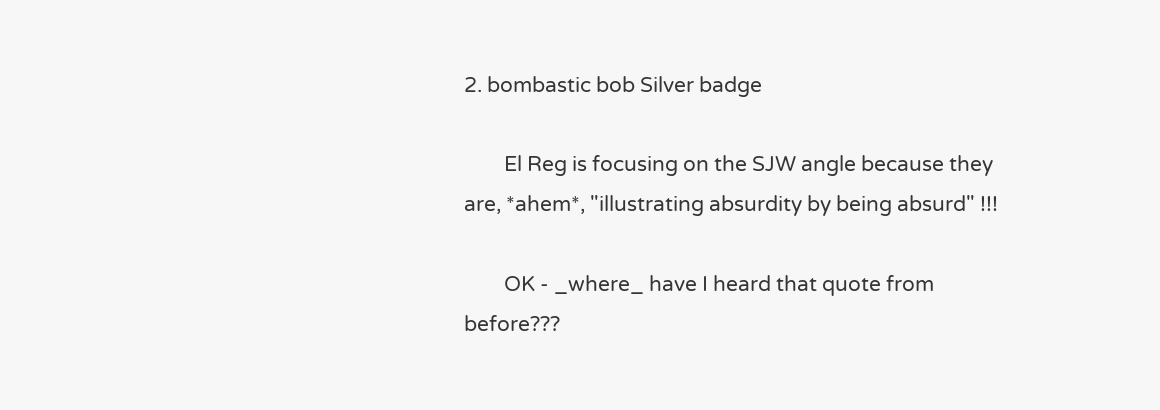2. bombastic bob Silver badge

        El Reg is focusing on the SJW angle because they are, *ahem*, "illustrating absurdity by being absurd" !!!

        OK - _where_ have I heard that quote from before???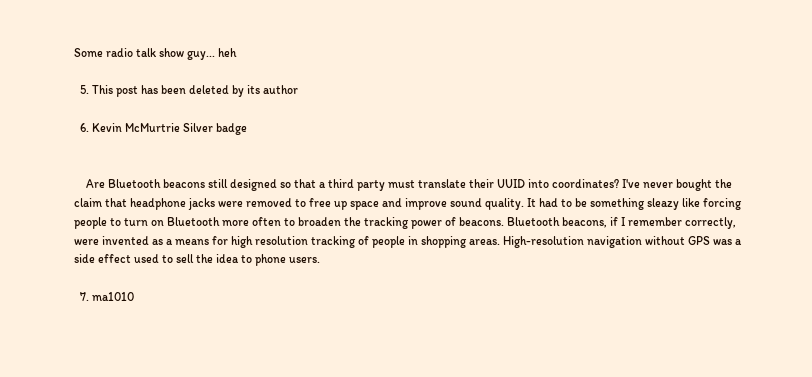Some radio talk show guy... heh

  5. This post has been deleted by its author

  6. Kevin McMurtrie Silver badge


    Are Bluetooth beacons still designed so that a third party must translate their UUID into coordinates? I've never bought the claim that headphone jacks were removed to free up space and improve sound quality. It had to be something sleazy like forcing people to turn on Bluetooth more often to broaden the tracking power of beacons. Bluetooth beacons, if I remember correctly, were invented as a means for high resolution tracking of people in shopping areas. High-resolution navigation without GPS was a side effect used to sell the idea to phone users.

  7. ma1010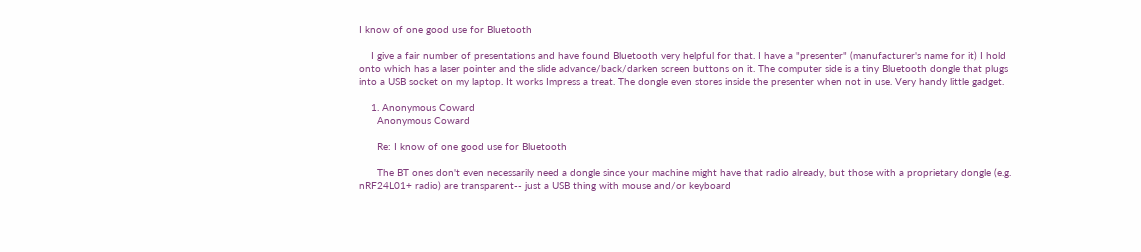I know of one good use for Bluetooth

    I give a fair number of presentations and have found Bluetooth very helpful for that. I have a "presenter" (manufacturer's name for it) I hold onto which has a laser pointer and the slide advance/back/darken screen buttons on it. The computer side is a tiny Bluetooth dongle that plugs into a USB socket on my laptop. It works Impress a treat. The dongle even stores inside the presenter when not in use. Very handy little gadget.

    1. Anonymous Coward
      Anonymous Coward

      Re: I know of one good use for Bluetooth

      The BT ones don't even necessarily need a dongle since your machine might have that radio already, but those with a proprietary dongle (e.g. nRF24L01+ radio) are transparent-- just a USB thing with mouse and/or keyboard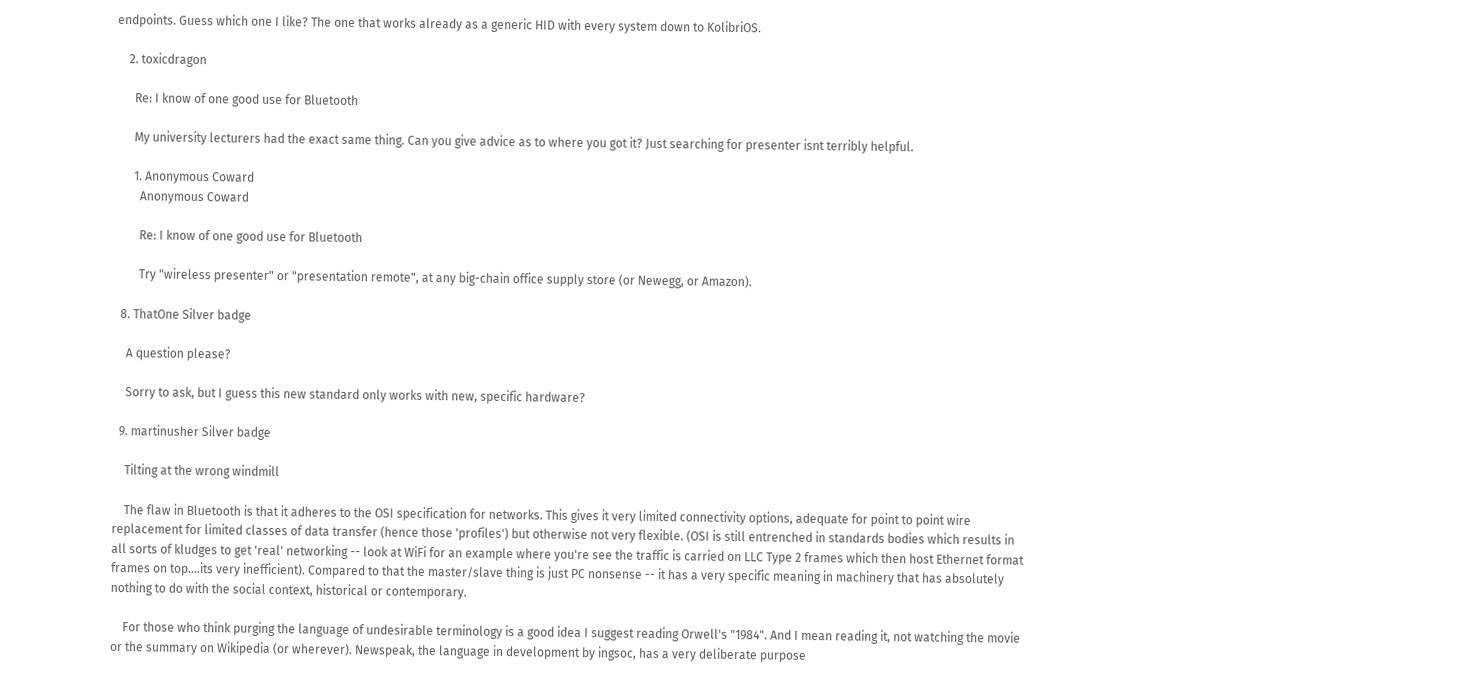endpoints. Guess which one I like? The one that works already as a generic HID with every system down to KolibriOS.

    2. toxicdragon

      Re: I know of one good use for Bluetooth

      My university lecturers had the exact same thing. Can you give advice as to where you got it? Just searching for presenter isnt terribly helpful.

      1. Anonymous Coward
        Anonymous Coward

        Re: I know of one good use for Bluetooth

        Try "wireless presenter" or "presentation remote", at any big-chain office supply store (or Newegg, or Amazon).

  8. ThatOne Silver badge

    A question please?

    Sorry to ask, but I guess this new standard only works with new, specific hardware?

  9. martinusher Silver badge

    Tilting at the wrong windmill

    The flaw in Bluetooth is that it adheres to the OSI specification for networks. This gives it very limited connectivity options, adequate for point to point wire replacement for limited classes of data transfer (hence those 'profiles') but otherwise not very flexible. (OSI is still entrenched in standards bodies which results in all sorts of kludges to get 'real' networking -- look at WiFi for an example where you're see the traffic is carried on LLC Type 2 frames which then host Ethernet format frames on top....its very inefficient). Compared to that the master/slave thing is just PC nonsense -- it has a very specific meaning in machinery that has absolutely nothing to do with the social context, historical or contemporary.

    For those who think purging the language of undesirable terminology is a good idea I suggest reading Orwell's "1984". And I mean reading it, not watching the movie or the summary on Wikipedia (or wherever). Newspeak, the language in development by ingsoc, has a very deliberate purpose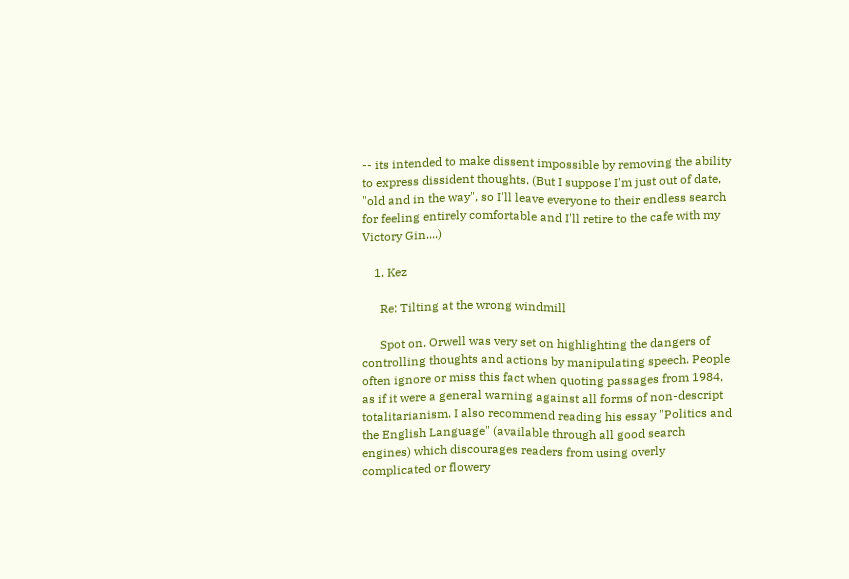-- its intended to make dissent impossible by removing the ability to express dissident thoughts. (But I suppose I'm just out of date, "old and in the way", so I'll leave everyone to their endless search for feeling entirely comfortable and I'll retire to the cafe with my Victory Gin....)

    1. Kez

      Re: Tilting at the wrong windmill

      Spot on. Orwell was very set on highlighting the dangers of controlling thoughts and actions by manipulating speech. People often ignore or miss this fact when quoting passages from 1984, as if it were a general warning against all forms of non-descript totalitarianism. I also recommend reading his essay "Politics and the English Language" (available through all good search engines) which discourages readers from using overly complicated or flowery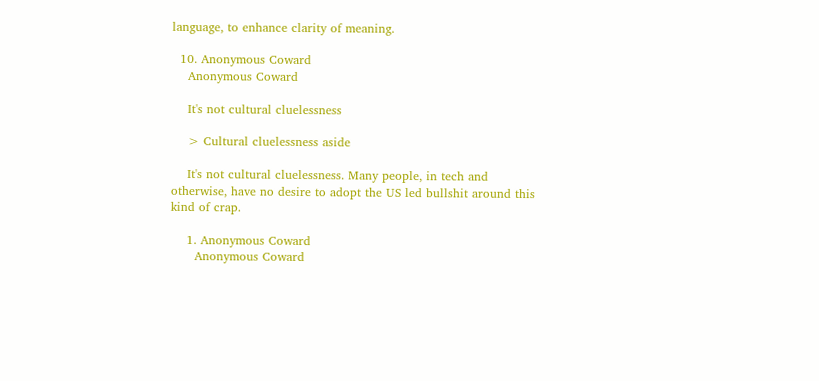language, to enhance clarity of meaning.

  10. Anonymous Coward
    Anonymous Coward

    It's not cultural cluelessness

    > Cultural cluelessness aside

    It's not cultural cluelessness. Many people, in tech and otherwise, have no desire to adopt the US led bullshit around this kind of crap.

    1. Anonymous Coward
      Anonymous Coward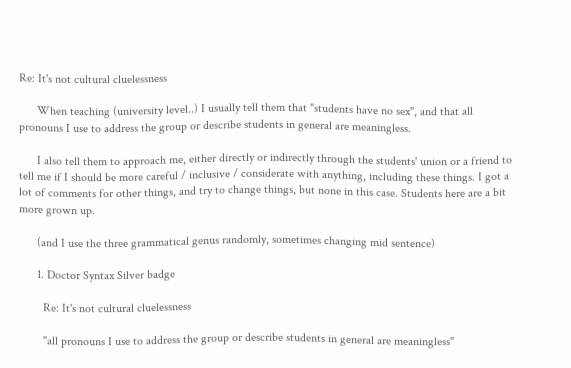Re: It's not cultural cluelessness

      When teaching (university level..) I usually tell them that "students have no sex", and that all pronouns I use to address the group or describe students in general are meaningless.

      I also tell them to approach me, either directly or indirectly through the students' union or a friend to tell me if I should be more careful / inclusive / considerate with anything, including these things. I got a lot of comments for other things, and try to change things, but none in this case. Students here are a bit more grown up.

      (and I use the three grammatical genus randomly, sometimes changing mid sentence)

      1. Doctor Syntax Silver badge

        Re: It's not cultural cluelessness

        "all pronouns I use to address the group or describe students in general are meaningless"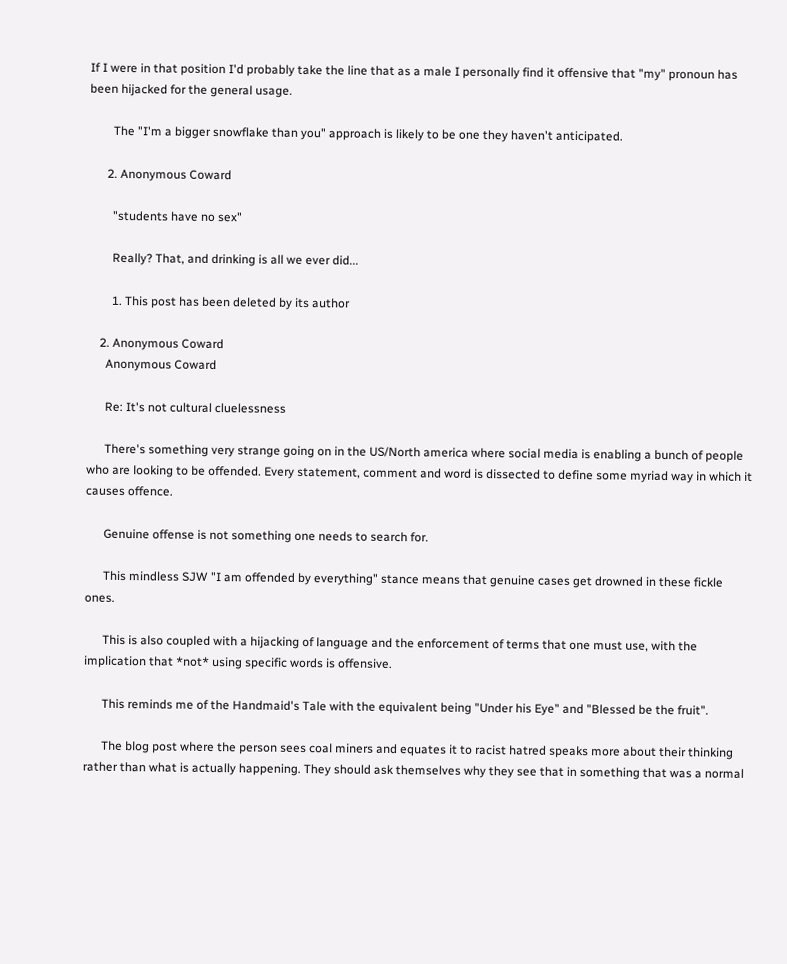If I were in that position I'd probably take the line that as a male I personally find it offensive that "my" pronoun has been hijacked for the general usage.

        The "I'm a bigger snowflake than you" approach is likely to be one they haven't anticipated.

      2. Anonymous Coward

        "students have no sex"

        Really? That, and drinking is all we ever did...

        1. This post has been deleted by its author

    2. Anonymous Coward
      Anonymous Coward

      Re: It's not cultural cluelessness

      There's something very strange going on in the US/North america where social media is enabling a bunch of people who are looking to be offended. Every statement, comment and word is dissected to define some myriad way in which it causes offence.

      Genuine offense is not something one needs to search for.

      This mindless SJW "I am offended by everything" stance means that genuine cases get drowned in these fickle ones.

      This is also coupled with a hijacking of language and the enforcement of terms that one must use, with the implication that *not* using specific words is offensive.

      This reminds me of the Handmaid's Tale with the equivalent being "Under his Eye" and "Blessed be the fruit".

      The blog post where the person sees coal miners and equates it to racist hatred speaks more about their thinking rather than what is actually happening. They should ask themselves why they see that in something that was a normal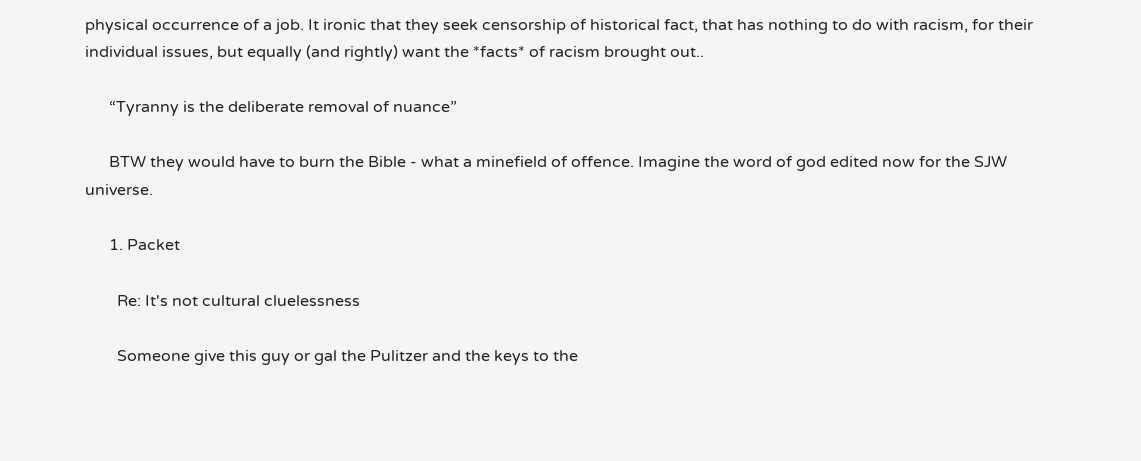physical occurrence of a job. It ironic that they seek censorship of historical fact, that has nothing to do with racism, for their individual issues, but equally (and rightly) want the *facts* of racism brought out..

      “Tyranny is the deliberate removal of nuance”

      BTW they would have to burn the Bible - what a minefield of offence. Imagine the word of god edited now for the SJW universe.

      1. Packet

        Re: It's not cultural cluelessness

        Someone give this guy or gal the Pulitzer and the keys to the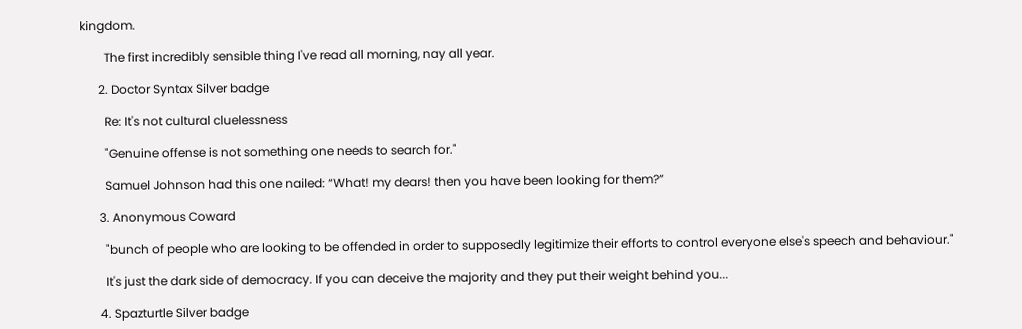kingdom.

        The first incredibly sensible thing I've read all morning, nay all year.

      2. Doctor Syntax Silver badge

        Re: It's not cultural cluelessness

        "Genuine offense is not something one needs to search for."

        Samuel Johnson had this one nailed: “What! my dears! then you have been looking for them?”

      3. Anonymous Coward

        "bunch of people who are looking to be offended in order to supposedly legitimize their efforts to control everyone else's speech and behaviour."

        It's just the dark side of democracy. If you can deceive the majority and they put their weight behind you...

      4. Spazturtle Silver badge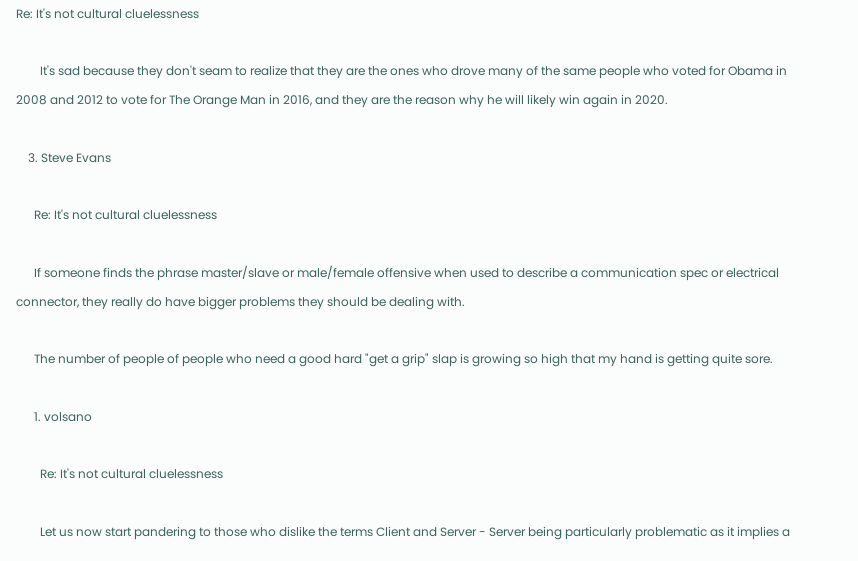Re: It's not cultural cluelessness

        It's sad because they don't seam to realize that they are the ones who drove many of the same people who voted for Obama in 2008 and 2012 to vote for The Orange Man in 2016, and they are the reason why he will likely win again in 2020.

    3. Steve Evans

      Re: It's not cultural cluelessness

      If someone finds the phrase master/slave or male/female offensive when used to describe a communication spec or electrical connector, they really do have bigger problems they should be dealing with.

      The number of people of people who need a good hard "get a grip" slap is growing so high that my hand is getting quite sore.

      1. volsano

        Re: It's not cultural cluelessness

        Let us now start pandering to those who dislike the terms Client and Server - Server being particularly problematic as it implies a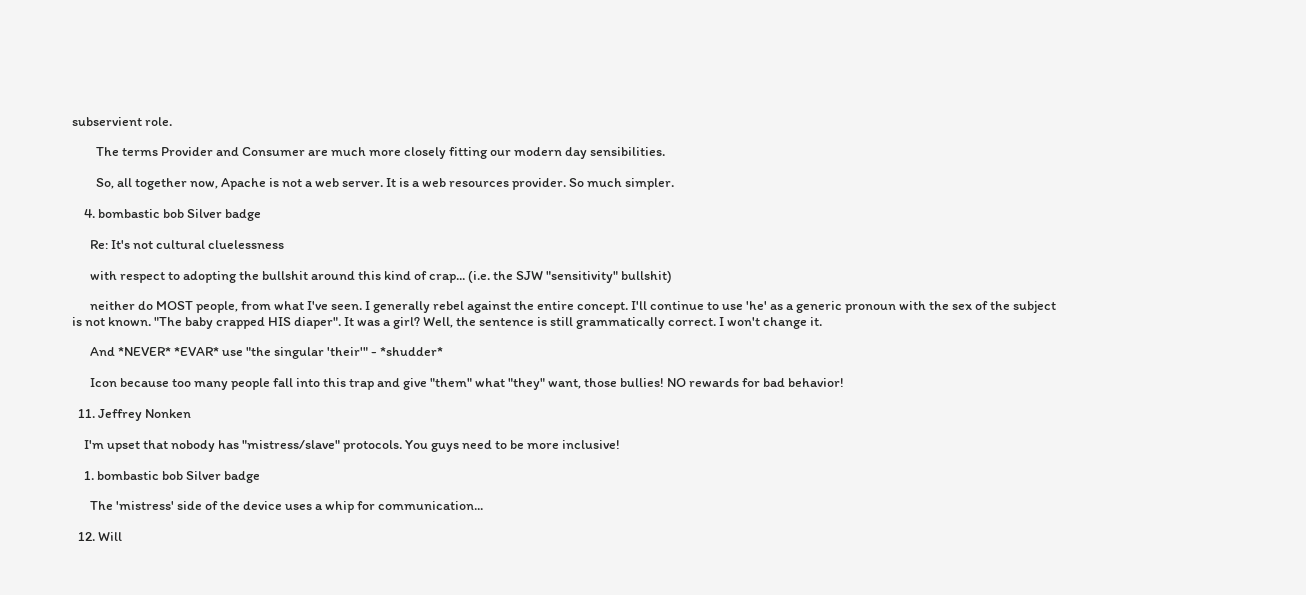subservient role.

        The terms Provider and Consumer are much more closely fitting our modern day sensibilities.

        So, all together now, Apache is not a web server. It is a web resources provider. So much simpler.

    4. bombastic bob Silver badge

      Re: It's not cultural cluelessness

      with respect to adopting the bullshit around this kind of crap... (i.e. the SJW "sensitivity" bullshit)

      neither do MOST people, from what I've seen. I generally rebel against the entire concept. I'll continue to use 'he' as a generic pronoun with the sex of the subject is not known. "The baby crapped HIS diaper". It was a girl? Well, the sentence is still grammatically correct. I won't change it.

      And *NEVER* *EVAR* use "the singular 'their'" - *shudder*

      Icon because too many people fall into this trap and give "them" what "they" want, those bullies! NO rewards for bad behavior!

  11. Jeffrey Nonken

    I'm upset that nobody has "mistress/slave" protocols. You guys need to be more inclusive!

    1. bombastic bob Silver badge

      The 'mistress' side of the device uses a whip for communication...

  12. Will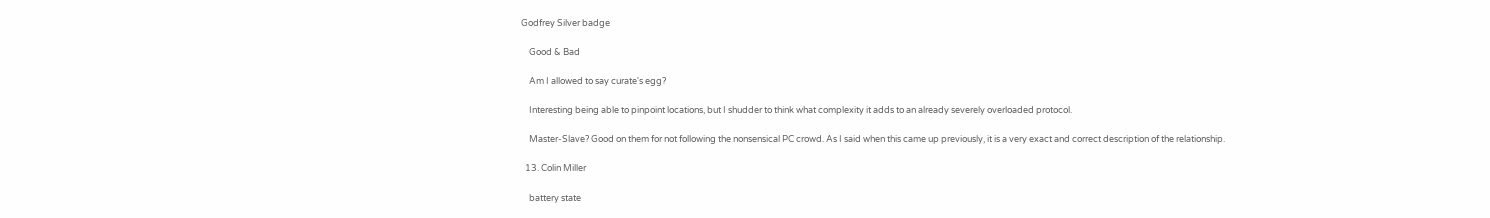Godfrey Silver badge

    Good & Bad

    Am I allowed to say curate's egg?

    Interesting being able to pinpoint locations, but I shudder to think what complexity it adds to an already severely overloaded protocol.

    Master-Slave? Good on them for not following the nonsensical PC crowd. As I said when this came up previously, it is a very exact and correct description of the relationship.

  13. Colin Miller

    battery state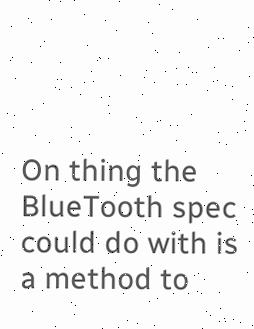On thing the BlueTooth spec could do with is a method to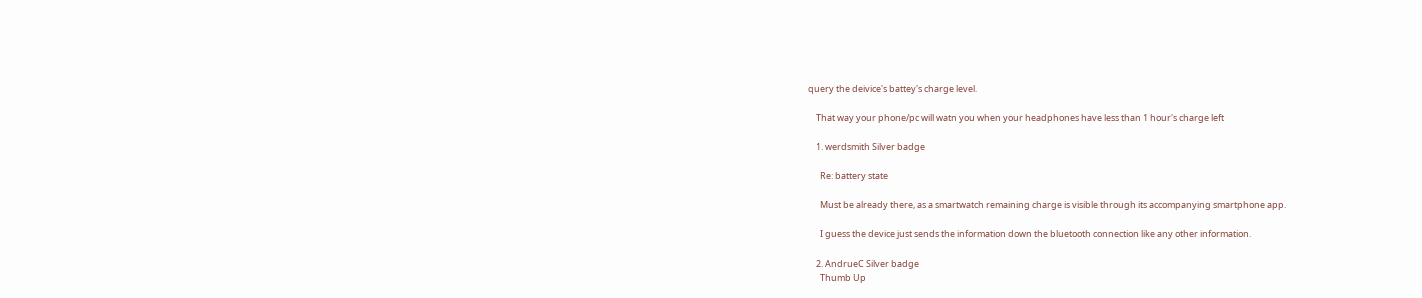query the deivice's battey's charge level.

    That way your phone/pc will watn you when your headphones have less than 1 hour's charge left

    1. werdsmith Silver badge

      Re: battery state

      Must be already there, as a smartwatch remaining charge is visible through its accompanying smartphone app.

      I guess the device just sends the information down the bluetooth connection like any other information.

    2. AndrueC Silver badge
      Thumb Up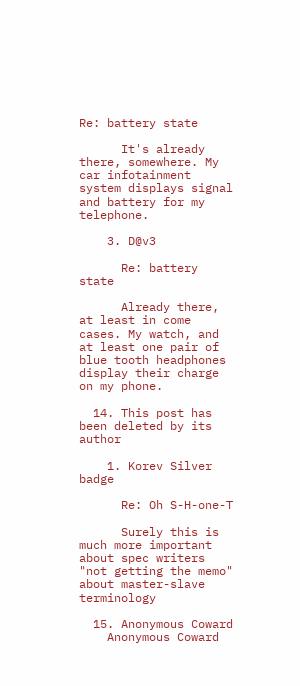Re: battery state

      It's already there, somewhere. My car infotainment system displays signal and battery for my telephone.

    3. D@v3

      Re: battery state

      Already there, at least in come cases. My watch, and at least one pair of blue tooth headphones display their charge on my phone.

  14. This post has been deleted by its author

    1. Korev Silver badge

      Re: Oh S-H-one-T

      Surely this is much more important about spec writers "not getting the memo" about master-slave terminology

  15. Anonymous Coward
    Anonymous Coward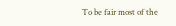To be fair most of the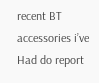recent BT accessories i’ve Had do report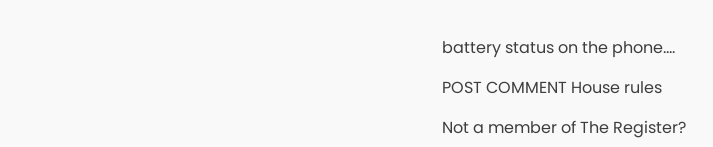battery status on the phone....

POST COMMENT House rules

Not a member of The Register?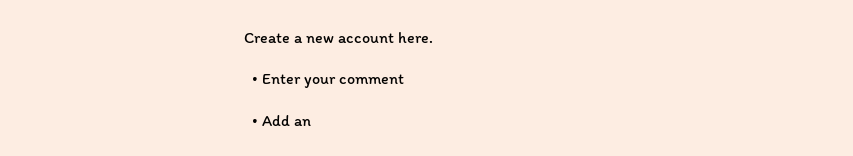Create a new account here.

  • Enter your comment

  • Add an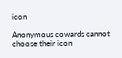icon

Anonymous cowards cannot choose their icon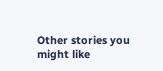Other stories you might like